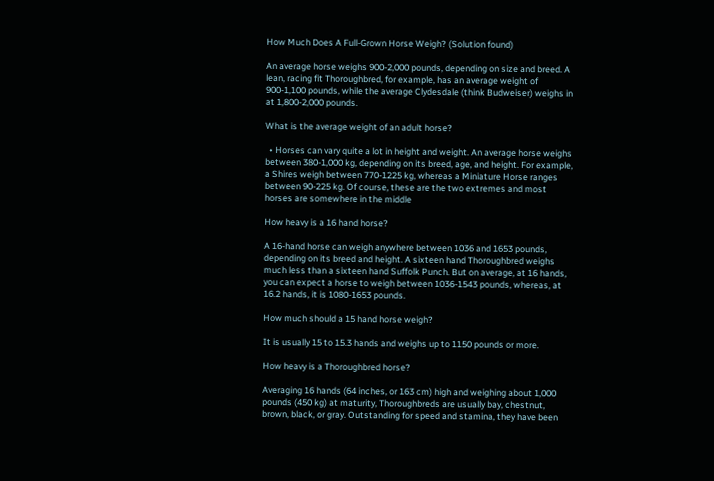How Much Does A Full-Grown Horse Weigh? (Solution found)

An average horse weighs 900-2,000 pounds, depending on size and breed. A lean, racing fit Thoroughbred, for example, has an average weight of 900-1,100 pounds, while the average Clydesdale (think Budweiser) weighs in at 1,800-2,000 pounds.

What is the average weight of an adult horse?

  • Horses can vary quite a lot in height and weight. An average horse weighs between 380-1,000 kg, depending on its breed, age, and height. For example, a Shires weigh between 770-1225 kg, whereas a Miniature Horse ranges between 90-225 kg. Of course, these are the two extremes and most horses are somewhere in the middle

How heavy is a 16 hand horse?

A 16-hand horse can weigh anywhere between 1036 and 1653 pounds, depending on its breed and height. A sixteen hand Thoroughbred weighs much less than a sixteen hand Suffolk Punch. But on average, at 16 hands, you can expect a horse to weigh between 1036-1543 pounds, whereas, at 16.2 hands, it is 1080-1653 pounds.

How much should a 15 hand horse weigh?

It is usually 15 to 15.3 hands and weighs up to 1150 pounds or more.

How heavy is a Thoroughbred horse?

Averaging 16 hands (64 inches, or 163 cm) high and weighing about 1,000 pounds (450 kg) at maturity, Thoroughbreds are usually bay, chestnut, brown, black, or gray. Outstanding for speed and stamina, they have been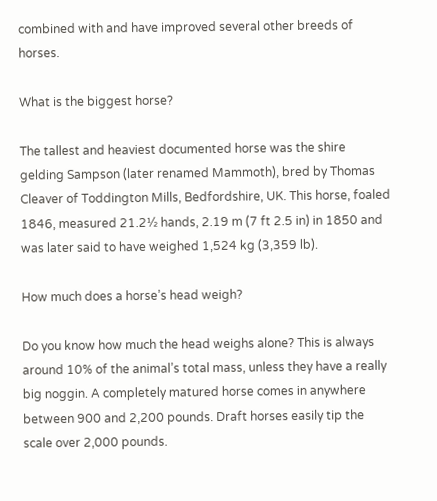combined with and have improved several other breeds of horses.

What is the biggest horse?

The tallest and heaviest documented horse was the shire gelding Sampson (later renamed Mammoth), bred by Thomas Cleaver of Toddington Mills, Bedfordshire, UK. This horse, foaled 1846, measured 21.2½ hands, 2.19 m (7 ft 2.5 in) in 1850 and was later said to have weighed 1,524 kg (3,359 lb).

How much does a horse’s head weigh?

Do you know how much the head weighs alone? This is always around 10% of the animal’s total mass, unless they have a really big noggin. A completely matured horse comes in anywhere between 900 and 2,200 pounds. Draft horses easily tip the scale over 2,000 pounds.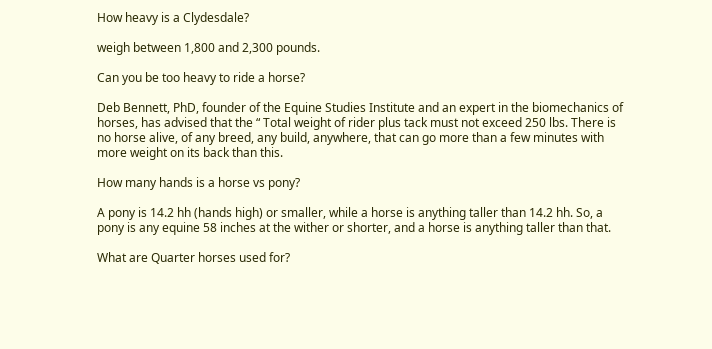How heavy is a Clydesdale?

weigh between 1,800 and 2,300 pounds.

Can you be too heavy to ride a horse?

Deb Bennett, PhD, founder of the Equine Studies Institute and an expert in the biomechanics of horses, has advised that the “ Total weight of rider plus tack must not exceed 250 lbs. There is no horse alive, of any breed, any build, anywhere, that can go more than a few minutes with more weight on its back than this.

How many hands is a horse vs pony?

A pony is 14.2 hh (hands high) or smaller, while a horse is anything taller than 14.2 hh. So, a pony is any equine 58 inches at the wither or shorter, and a horse is anything taller than that.

What are Quarter horses used for?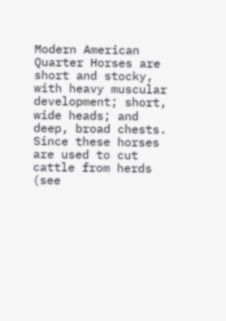Modern American Quarter Horses are short and stocky, with heavy muscular development; short, wide heads; and deep, broad chests. Since these horses are used to cut cattle from herds (see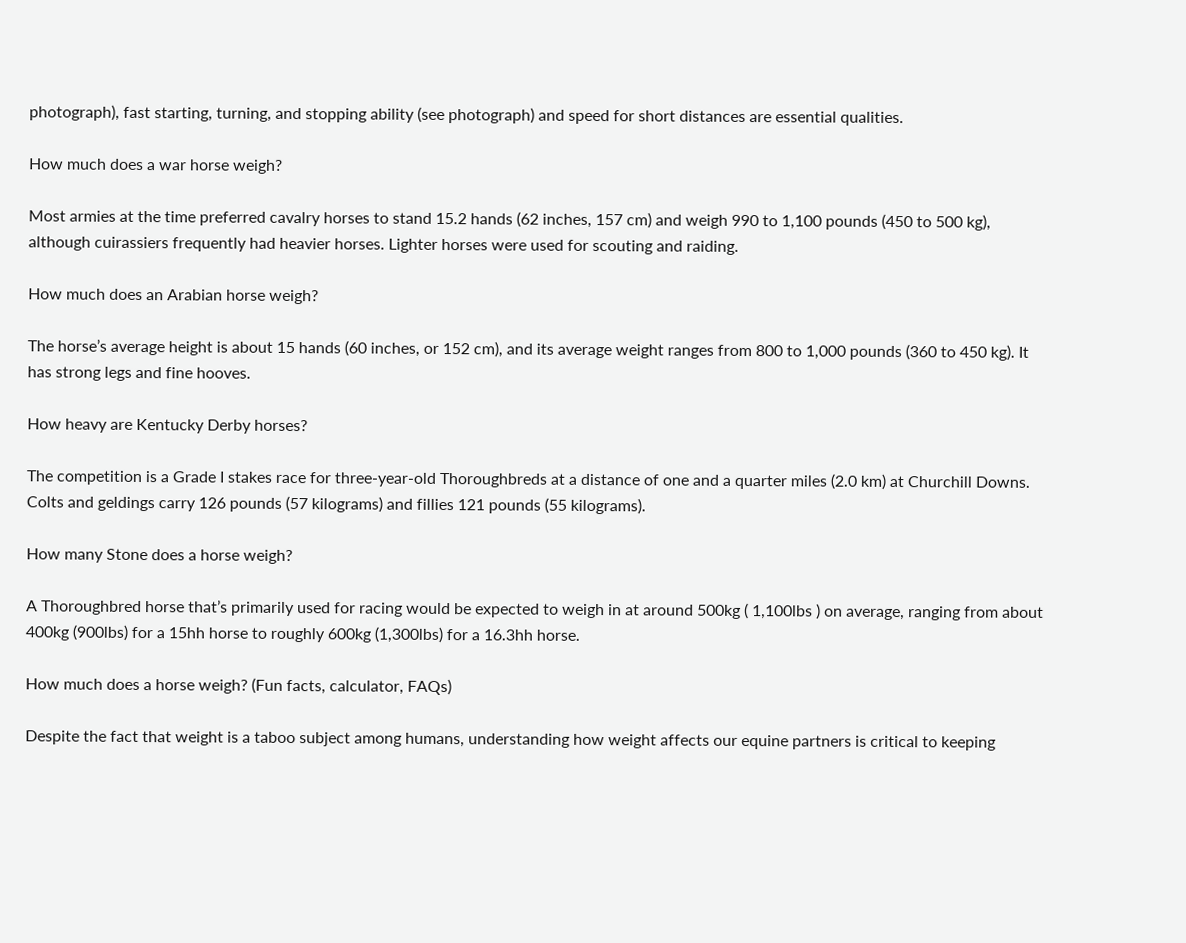photograph), fast starting, turning, and stopping ability (see photograph) and speed for short distances are essential qualities.

How much does a war horse weigh?

Most armies at the time preferred cavalry horses to stand 15.2 hands (62 inches, 157 cm) and weigh 990 to 1,100 pounds (450 to 500 kg), although cuirassiers frequently had heavier horses. Lighter horses were used for scouting and raiding.

How much does an Arabian horse weigh?

The horse’s average height is about 15 hands (60 inches, or 152 cm), and its average weight ranges from 800 to 1,000 pounds (360 to 450 kg). It has strong legs and fine hooves.

How heavy are Kentucky Derby horses?

The competition is a Grade I stakes race for three-year-old Thoroughbreds at a distance of one and a quarter miles (2.0 km) at Churchill Downs. Colts and geldings carry 126 pounds (57 kilograms) and fillies 121 pounds (55 kilograms).

How many Stone does a horse weigh?

A Thoroughbred horse that’s primarily used for racing would be expected to weigh in at around 500kg ( 1,100lbs ) on average, ranging from about 400kg (900lbs) for a 15hh horse to roughly 600kg (1,300lbs) for a 16.3hh horse.

How much does a horse weigh? (Fun facts, calculator, FAQs)

Despite the fact that weight is a taboo subject among humans, understanding how weight affects our equine partners is critical to keeping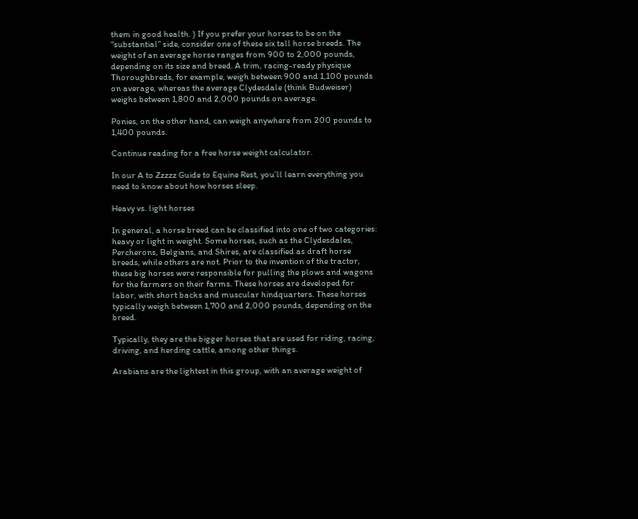them in good health. ) If you prefer your horses to be on the “substantial” side, consider one of these six tall horse breeds. The weight of an average horse ranges from 900 to 2,000 pounds, depending on its size and breed. A trim, racing-ready physique Thoroughbreds, for example, weigh between 900 and 1,100 pounds on average, whereas the average Clydesdale (think Budweiser) weighs between 1,800 and 2,000 pounds on average.

Ponies, on the other hand, can weigh anywhere from 200 pounds to 1,400 pounds.

Continue reading for a free horse weight calculator.

In our A to Zzzzz Guide to Equine Rest, you’ll learn everything you need to know about how horses sleep.

Heavy vs. light horses

In general, a horse breed can be classified into one of two categories: heavy or light in weight. Some horses, such as the Clydesdales, Percherons, Belgians, and Shires, are classified as draft horse breeds, while others are not. Prior to the invention of the tractor, these big horses were responsible for pulling the plows and wagons for the farmers on their farms. These horses are developed for labor, with short backs and muscular hindquarters. These horses typically weigh between 1,700 and 2,000 pounds, depending on the breed.

Typically, they are the bigger horses that are used for riding, racing, driving, and herding cattle, among other things.

Arabians are the lightest in this group, with an average weight of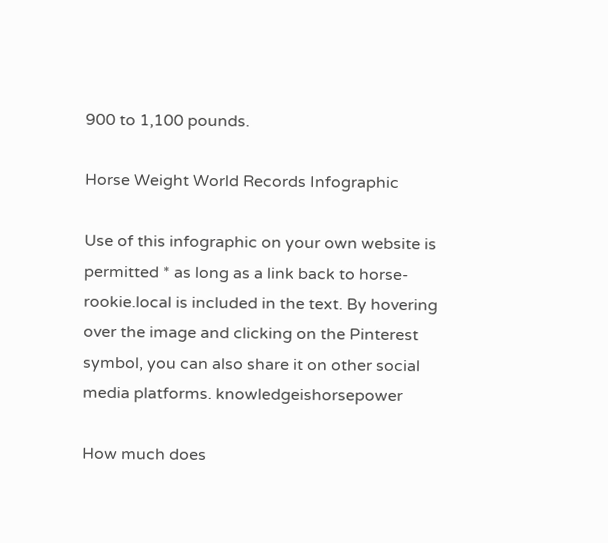900 to 1,100 pounds.

Horse Weight World Records Infographic

Use of this infographic on your own website is permitted * as long as a link back to horse-rookie.local is included in the text. By hovering over the image and clicking on the Pinterest symbol, you can also share it on other social media platforms. knowledgeishorsepower

How much does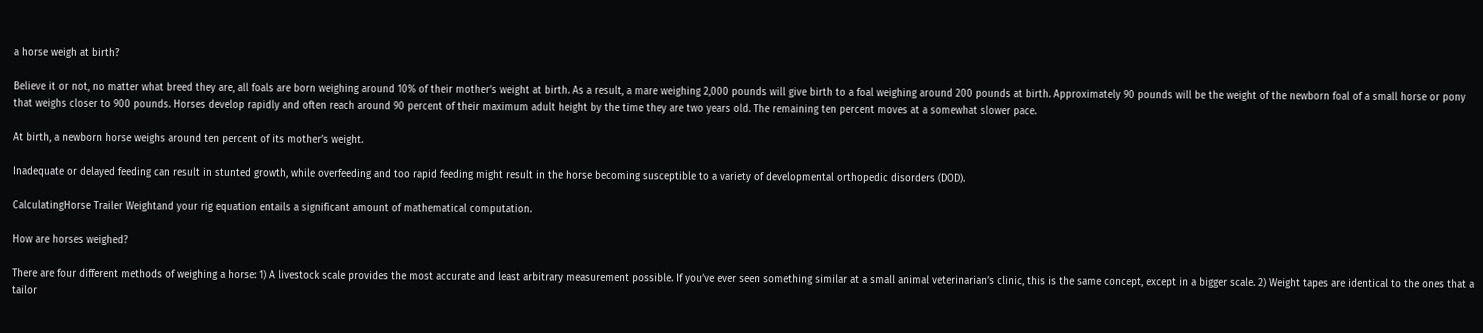a horse weigh at birth?

Believe it or not, no matter what breed they are, all foals are born weighing around 10% of their mother’s weight at birth. As a result, a mare weighing 2,000 pounds will give birth to a foal weighing around 200 pounds at birth. Approximately 90 pounds will be the weight of the newborn foal of a small horse or pony that weighs closer to 900 pounds. Horses develop rapidly and often reach around 90 percent of their maximum adult height by the time they are two years old. The remaining ten percent moves at a somewhat slower pace.

At birth, a newborn horse weighs around ten percent of its mother’s weight.

Inadequate or delayed feeding can result in stunted growth, while overfeeding and too rapid feeding might result in the horse becoming susceptible to a variety of developmental orthopedic disorders (DOD).

CalculatingHorse Trailer Weightand your rig equation entails a significant amount of mathematical computation.

How are horses weighed?

There are four different methods of weighing a horse: 1) A livestock scale provides the most accurate and least arbitrary measurement possible. If you’ve ever seen something similar at a small animal veterinarian’s clinic, this is the same concept, except in a bigger scale. 2) Weight tapes are identical to the ones that a tailor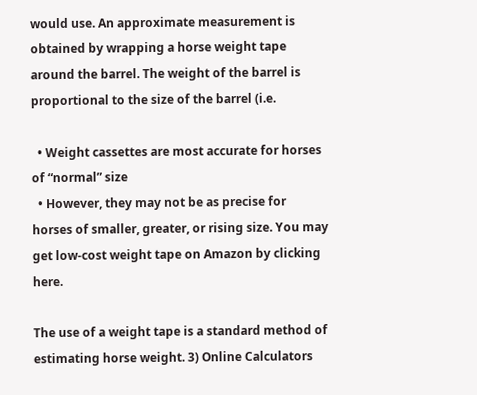would use. An approximate measurement is obtained by wrapping a horse weight tape around the barrel. The weight of the barrel is proportional to the size of the barrel (i.e.

  • Weight cassettes are most accurate for horses of “normal” size
  • However, they may not be as precise for horses of smaller, greater, or rising size. You may get low-cost weight tape on Amazon by clicking here.

The use of a weight tape is a standard method of estimating horse weight. 3) Online Calculators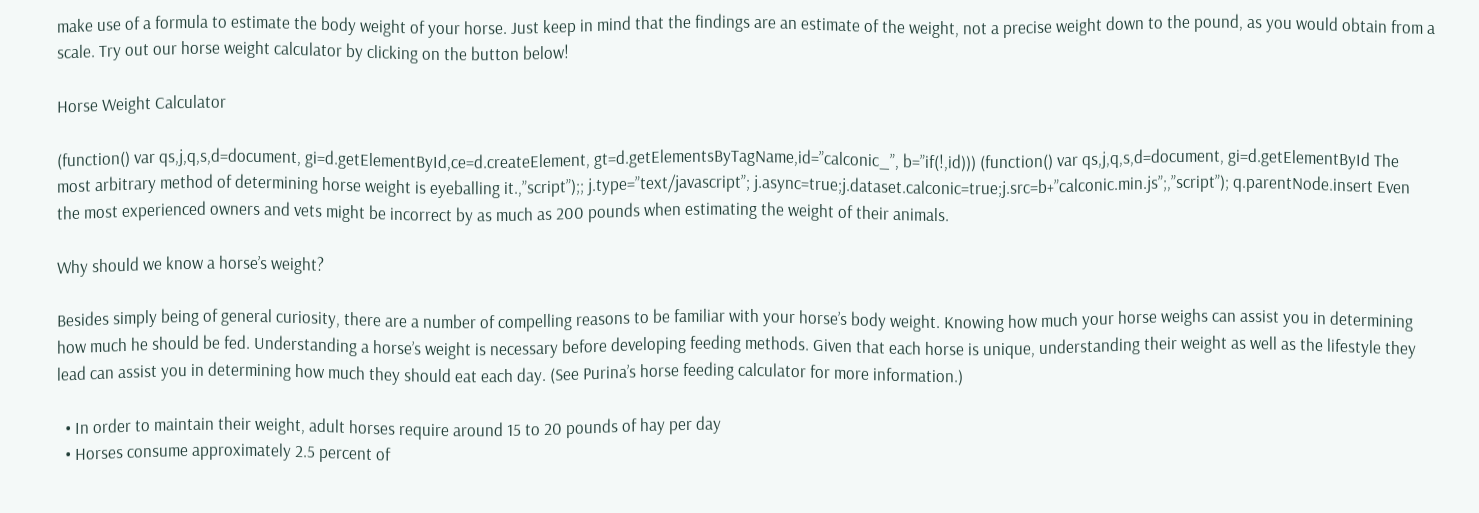make use of a formula to estimate the body weight of your horse. Just keep in mind that the findings are an estimate of the weight, not a precise weight down to the pound, as you would obtain from a scale. Try out our horse weight calculator by clicking on the button below!

Horse Weight Calculator

(function() var qs,j,q,s,d=document, gi=d.getElementById,ce=d.createElement, gt=d.getElementsByTagName,id=”calconic_”, b=”if(!,id))) (function() var qs,j,q,s,d=document, gi=d.getElementById The most arbitrary method of determining horse weight is eyeballing it.,”script”);; j.type=”text/javascript”; j.async=true;j.dataset.calconic=true;j.src=b+”calconic.min.js”;,”script”); q.parentNode.insert Even the most experienced owners and vets might be incorrect by as much as 200 pounds when estimating the weight of their animals.

Why should we know a horse’s weight?

Besides simply being of general curiosity, there are a number of compelling reasons to be familiar with your horse’s body weight. Knowing how much your horse weighs can assist you in determining how much he should be fed. Understanding a horse’s weight is necessary before developing feeding methods. Given that each horse is unique, understanding their weight as well as the lifestyle they lead can assist you in determining how much they should eat each day. (See Purina’s horse feeding calculator for more information.)

  • In order to maintain their weight, adult horses require around 15 to 20 pounds of hay per day
  • Horses consume approximately 2.5 percent of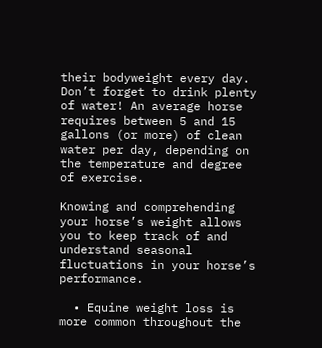their bodyweight every day. Don’t forget to drink plenty of water! An average horse requires between 5 and 15 gallons (or more) of clean water per day, depending on the temperature and degree of exercise.

Knowing and comprehending your horse’s weight allows you to keep track of and understand seasonal fluctuations in your horse’s performance.

  • Equine weight loss is more common throughout the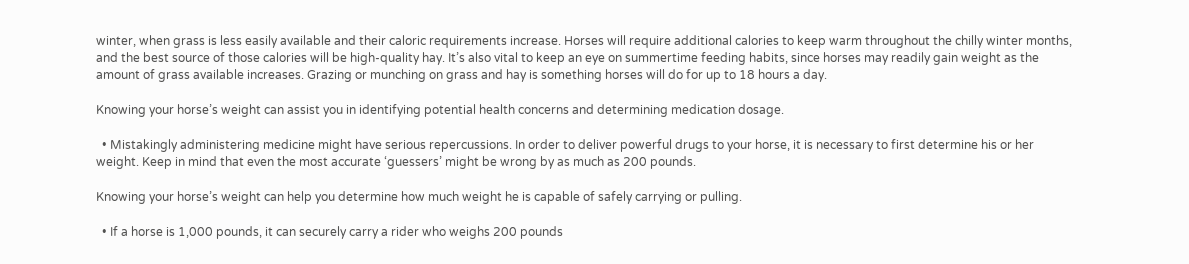winter, when grass is less easily available and their caloric requirements increase. Horses will require additional calories to keep warm throughout the chilly winter months, and the best source of those calories will be high-quality hay. It’s also vital to keep an eye on summertime feeding habits, since horses may readily gain weight as the amount of grass available increases. Grazing or munching on grass and hay is something horses will do for up to 18 hours a day.

Knowing your horse’s weight can assist you in identifying potential health concerns and determining medication dosage.

  • Mistakingly administering medicine might have serious repercussions. In order to deliver powerful drugs to your horse, it is necessary to first determine his or her weight. Keep in mind that even the most accurate ‘guessers’ might be wrong by as much as 200 pounds.

Knowing your horse’s weight can help you determine how much weight he is capable of safely carrying or pulling.

  • If a horse is 1,000 pounds, it can securely carry a rider who weighs 200 pounds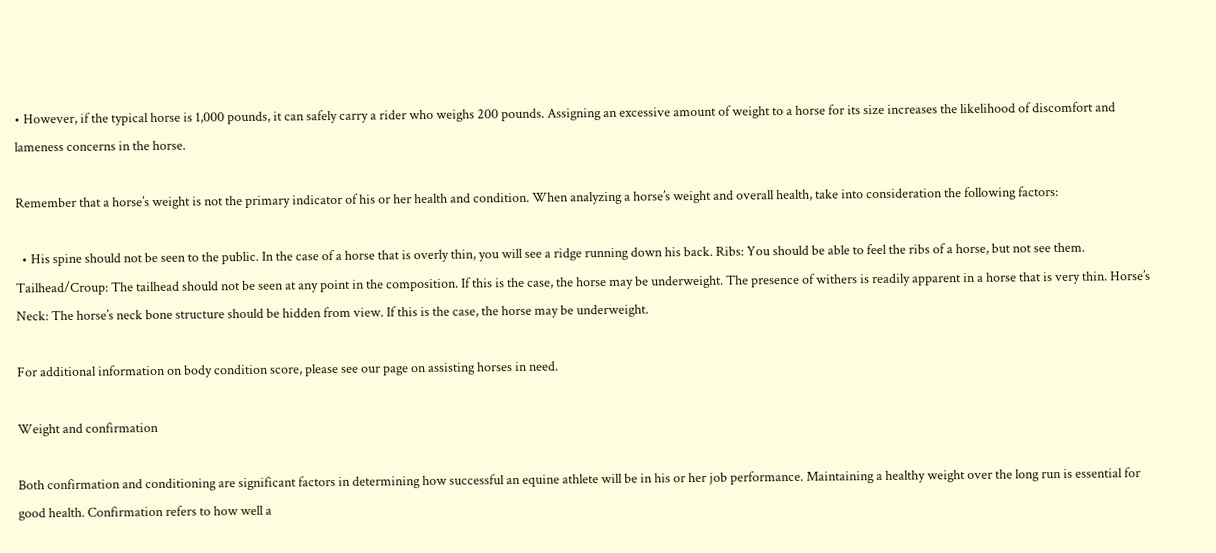• However, if the typical horse is 1,000 pounds, it can safely carry a rider who weighs 200 pounds. Assigning an excessive amount of weight to a horse for its size increases the likelihood of discomfort and lameness concerns in the horse.

Remember that a horse’s weight is not the primary indicator of his or her health and condition. When analyzing a horse’s weight and overall health, take into consideration the following factors:

  • His spine should not be seen to the public. In the case of a horse that is overly thin, you will see a ridge running down his back. Ribs: You should be able to feel the ribs of a horse, but not see them. Tailhead/Croup: The tailhead should not be seen at any point in the composition. If this is the case, the horse may be underweight. The presence of withers is readily apparent in a horse that is very thin. Horse’s Neck: The horse’s neck bone structure should be hidden from view. If this is the case, the horse may be underweight.

For additional information on body condition score, please see our page on assisting horses in need.

Weight and confirmation

Both confirmation and conditioning are significant factors in determining how successful an equine athlete will be in his or her job performance. Maintaining a healthy weight over the long run is essential for good health. Confirmation refers to how well a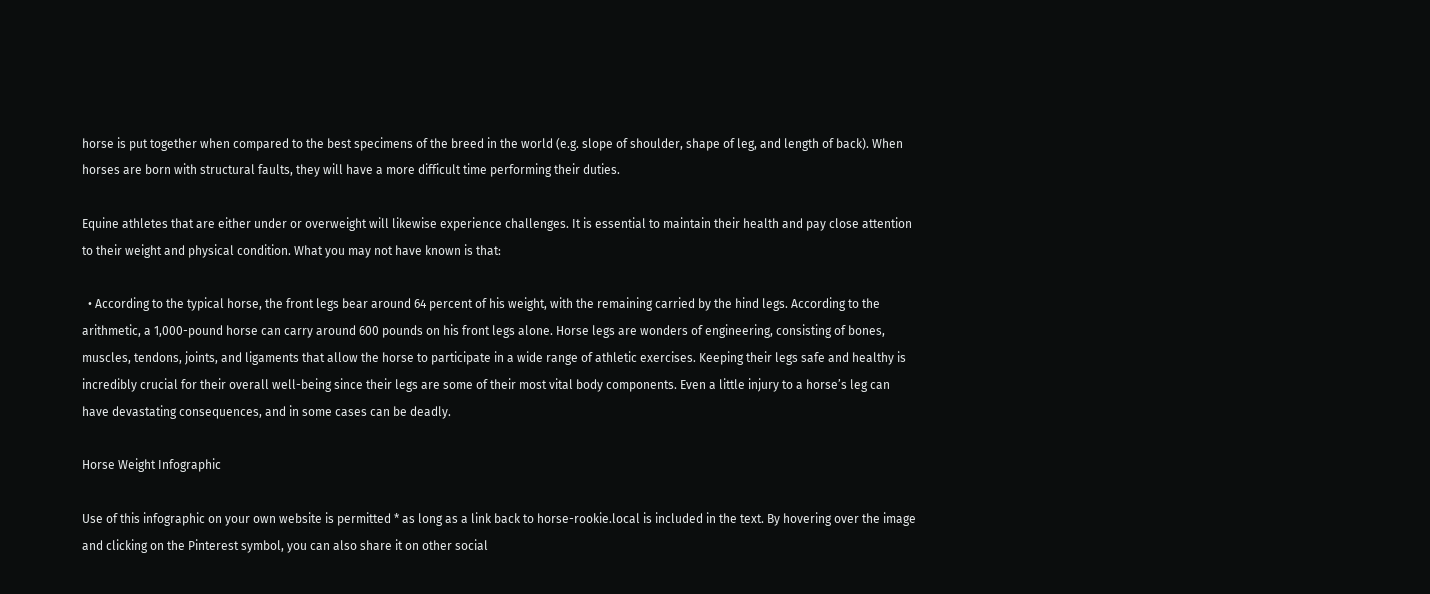horse is put together when compared to the best specimens of the breed in the world (e.g. slope of shoulder, shape of leg, and length of back). When horses are born with structural faults, they will have a more difficult time performing their duties.

Equine athletes that are either under or overweight will likewise experience challenges. It is essential to maintain their health and pay close attention to their weight and physical condition. What you may not have known is that:

  • According to the typical horse, the front legs bear around 64 percent of his weight, with the remaining carried by the hind legs. According to the arithmetic, a 1,000-pound horse can carry around 600 pounds on his front legs alone. Horse legs are wonders of engineering, consisting of bones, muscles, tendons, joints, and ligaments that allow the horse to participate in a wide range of athletic exercises. Keeping their legs safe and healthy is incredibly crucial for their overall well-being since their legs are some of their most vital body components. Even a little injury to a horse’s leg can have devastating consequences, and in some cases can be deadly.

Horse Weight Infographic

Use of this infographic on your own website is permitted * as long as a link back to horse-rookie.local is included in the text. By hovering over the image and clicking on the Pinterest symbol, you can also share it on other social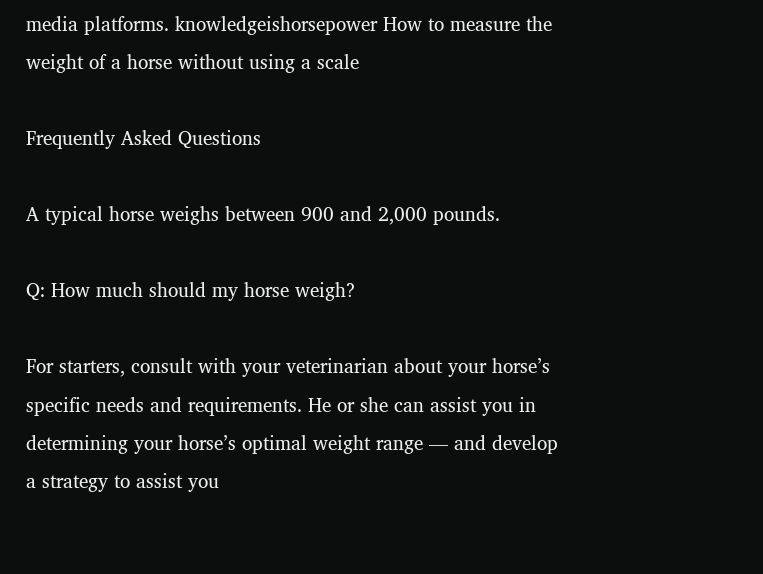media platforms. knowledgeishorsepower How to measure the weight of a horse without using a scale

Frequently Asked Questions

A typical horse weighs between 900 and 2,000 pounds.

Q: How much should my horse weigh?

For starters, consult with your veterinarian about your horse’s specific needs and requirements. He or she can assist you in determining your horse’s optimal weight range — and develop a strategy to assist you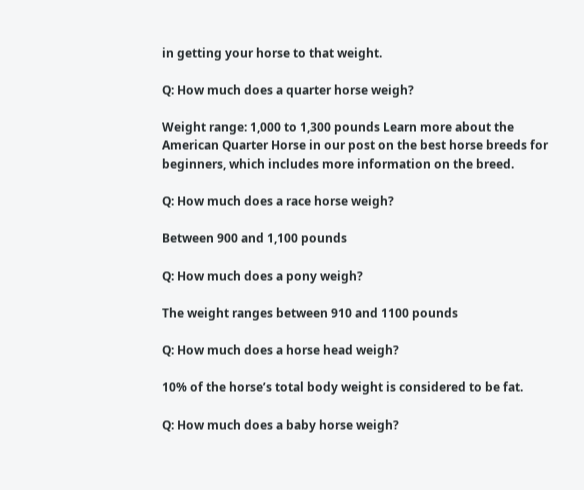in getting your horse to that weight.

Q: How much does a quarter horse weigh?

Weight range: 1,000 to 1,300 pounds Learn more about the American Quarter Horse in our post on the best horse breeds for beginners, which includes more information on the breed.

Q: How much does a race horse weigh?

Between 900 and 1,100 pounds

Q: How much does a pony weigh?

The weight ranges between 910 and 1100 pounds

Q: How much does a horse head weigh?

10% of the horse’s total body weight is considered to be fat.

Q: How much does a baby horse weigh?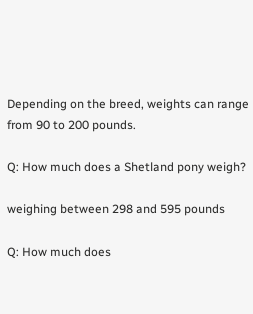Depending on the breed, weights can range from 90 to 200 pounds.

Q: How much does a Shetland pony weigh?

weighing between 298 and 595 pounds

Q: How much does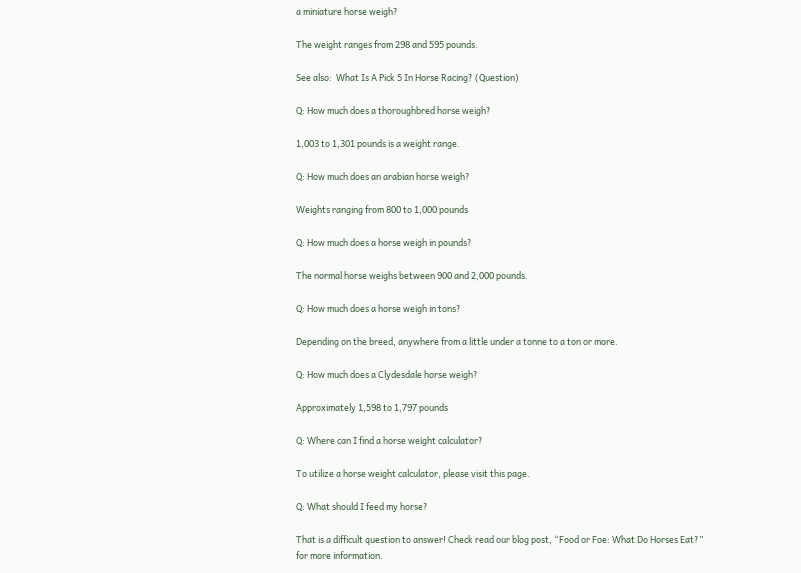a miniature horse weigh?

The weight ranges from 298 and 595 pounds.

See also:  What Is A Pick 5 In Horse Racing? (Question)

Q: How much does a thoroughbred horse weigh?

1,003 to 1,301 pounds is a weight range.

Q: How much does an arabian horse weigh?

Weights ranging from 800 to 1,000 pounds

Q: How much does a horse weigh in pounds?

The normal horse weighs between 900 and 2,000 pounds.

Q: How much does a horse weigh in tons?

Depending on the breed, anywhere from a little under a tonne to a ton or more.

Q: How much does a Clydesdale horse weigh?

Approximately 1,598 to 1,797 pounds

Q: Where can I find a horse weight calculator?

To utilize a horse weight calculator, please visit this page.

Q: What should I feed my horse?

That is a difficult question to answer! Check read our blog post, “Food or Foe: What Do Horses Eat?” for more information.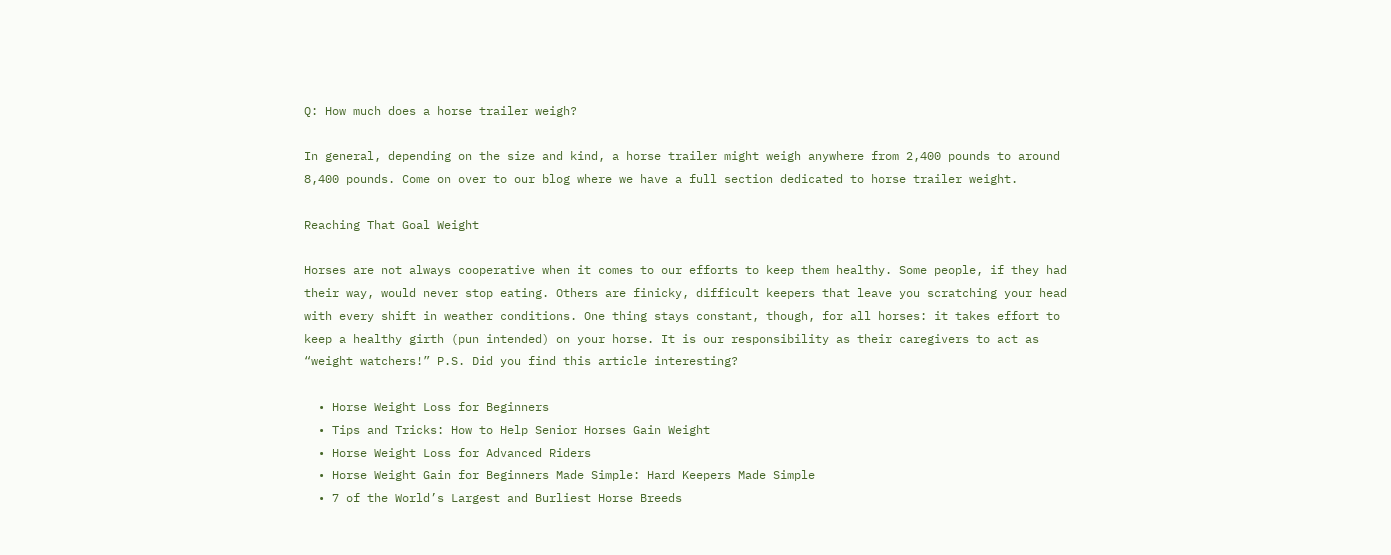Q: How much does a horse trailer weigh?

In general, depending on the size and kind, a horse trailer might weigh anywhere from 2,400 pounds to around 8,400 pounds. Come on over to our blog where we have a full section dedicated to horse trailer weight.

Reaching That Goal Weight

Horses are not always cooperative when it comes to our efforts to keep them healthy. Some people, if they had their way, would never stop eating. Others are finicky, difficult keepers that leave you scratching your head with every shift in weather conditions. One thing stays constant, though, for all horses: it takes effort to keep a healthy girth (pun intended) on your horse. It is our responsibility as their caregivers to act as “weight watchers!” P.S. Did you find this article interesting?

  • Horse Weight Loss for Beginners
  • Tips and Tricks: How to Help Senior Horses Gain Weight
  • Horse Weight Loss for Advanced Riders
  • Horse Weight Gain for Beginners Made Simple: Hard Keepers Made Simple
  • 7 of the World’s Largest and Burliest Horse Breeds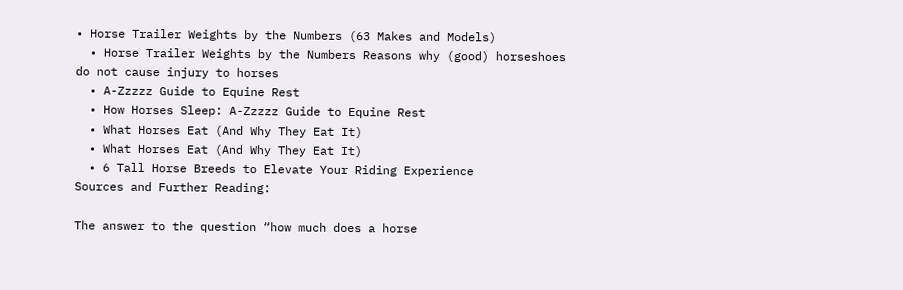• Horse Trailer Weights by the Numbers (63 Makes and Models)
  • Horse Trailer Weights by the Numbers Reasons why (good) horseshoes do not cause injury to horses
  • A-Zzzzz Guide to Equine Rest
  • How Horses Sleep: A-Zzzzz Guide to Equine Rest
  • What Horses Eat (And Why They Eat It)
  • What Horses Eat (And Why They Eat It)
  • 6 Tall Horse Breeds to Elevate Your Riding Experience
Sources and Further Reading:

The answer to the question “how much does a horse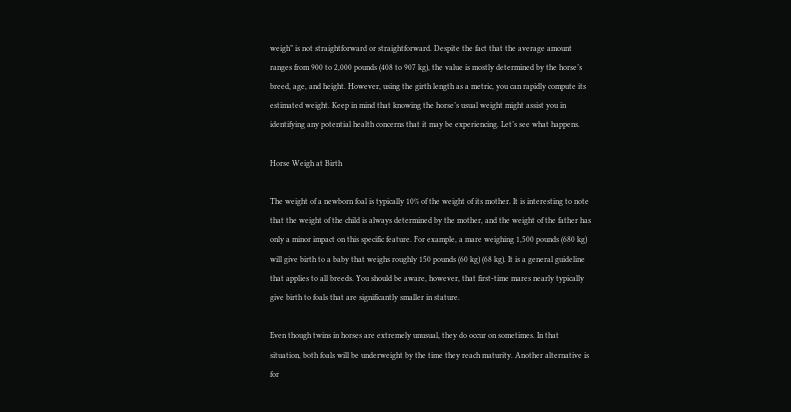weigh” is not straightforward or straightforward. Despite the fact that the average amount ranges from 900 to 2,000 pounds (408 to 907 kg), the value is mostly determined by the horse’s breed, age, and height. However, using the girth length as a metric, you can rapidly compute its estimated weight. Keep in mind that knowing the horse’s usual weight might assist you in identifying any potential health concerns that it may be experiencing. Let’s see what happens.

Horse Weigh at Birth

The weight of a newborn foal is typically 10% of the weight of its mother. It is interesting to note that the weight of the child is always determined by the mother, and the weight of the father has only a minor impact on this specific feature. For example, a mare weighing 1,500 pounds (680 kg) will give birth to a baby that weighs roughly 150 pounds (60 kg) (68 kg). It is a general guideline that applies to all breeds. You should be aware, however, that first-time mares nearly typically give birth to foals that are significantly smaller in stature.

Even though twins in horses are extremely unusual, they do occur on sometimes. In that situation, both foals will be underweight by the time they reach maturity. Another alternative is for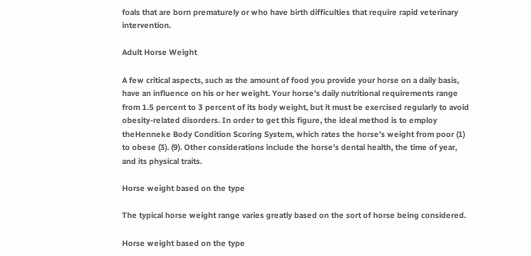foals that are born prematurely or who have birth difficulties that require rapid veterinary intervention.

Adult Horse Weight

A few critical aspects, such as the amount of food you provide your horse on a daily basis, have an influence on his or her weight. Your horse’s daily nutritional requirements range from 1.5 percent to 3 percent of its body weight, but it must be exercised regularly to avoid obesity-related disorders. In order to get this figure, the ideal method is to employ theHenneke Body Condition Scoring System, which rates the horse’s weight from poor (1) to obese (3). (9). Other considerations include the horse’s dental health, the time of year, and its physical traits.

Horse weight based on the type

The typical horse weight range varies greatly based on the sort of horse being considered.

Horse weight based on the type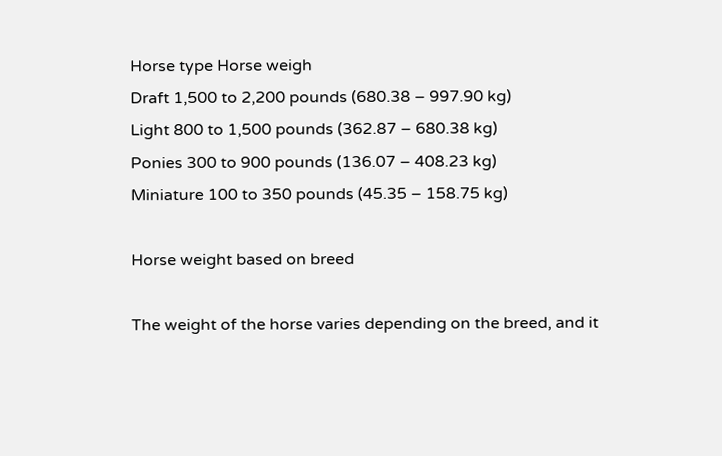Horse type Horse weigh
Draft 1,500 to 2,200 pounds (680.38 – 997.90 kg)
Light 800 to 1,500 pounds (362.87 – 680.38 kg)
Ponies 300 to 900 pounds (136.07 – 408.23 kg)
Miniature 100 to 350 pounds (45.35 – 158.75 kg)

Horse weight based on breed

The weight of the horse varies depending on the breed, and it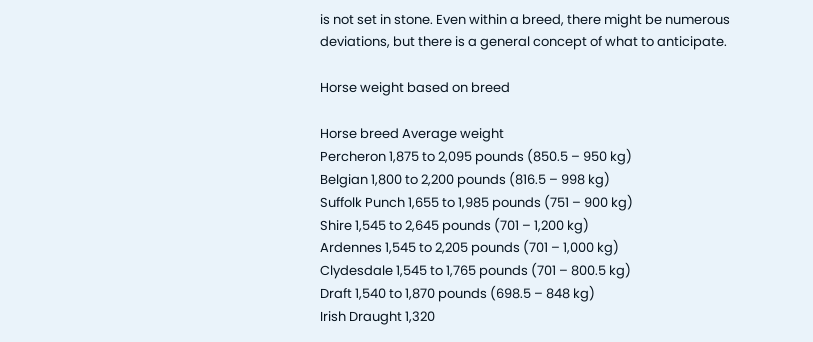is not set in stone. Even within a breed, there might be numerous deviations, but there is a general concept of what to anticipate.

Horse weight based on breed

Horse breed Average weight
Percheron 1,875 to 2,095 pounds (850.5 – 950 kg)
Belgian 1,800 to 2,200 pounds (816.5 – 998 kg)
Suffolk Punch 1,655 to 1,985 pounds (751 – 900 kg)
Shire 1,545 to 2,645 pounds (701 – 1,200 kg)
Ardennes 1,545 to 2,205 pounds (701 – 1,000 kg)
Clydesdale 1,545 to 1,765 pounds (701 – 800.5 kg)
Draft 1,540 to 1,870 pounds (698.5 – 848 kg)
Irish Draught 1,320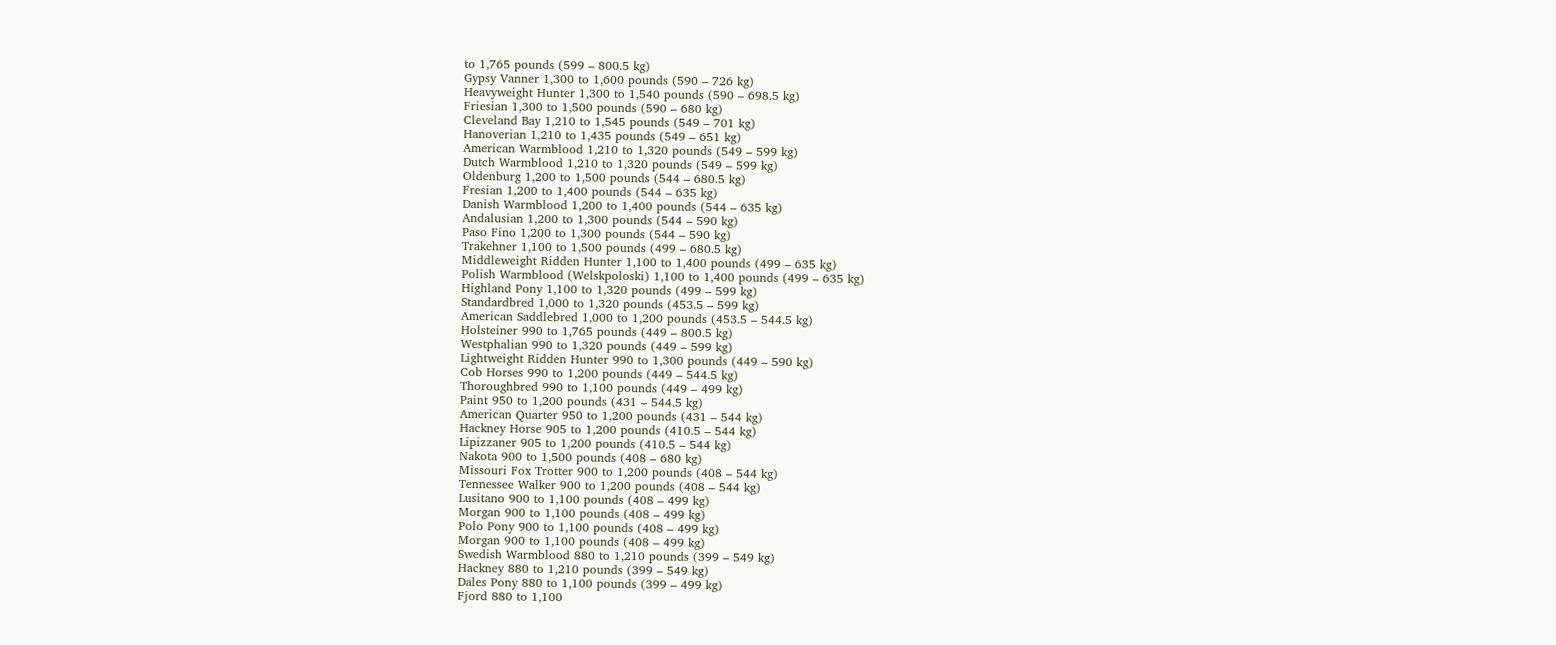to 1,765 pounds (599 – 800.5 kg)
Gypsy Vanner 1,300 to 1,600 pounds (590 – 726 kg)
Heavyweight Hunter 1,300 to 1,540 pounds (590 – 698.5 kg)
Friesian 1,300 to 1,500 pounds (590 – 680 kg)
Cleveland Bay 1,210 to 1,545 pounds (549 – 701 kg)
Hanoverian 1,210 to 1,435 pounds (549 – 651 kg)
American Warmblood 1,210 to 1,320 pounds (549 – 599 kg)
Dutch Warmblood 1,210 to 1,320 pounds (549 – 599 kg)
Oldenburg 1,200 to 1,500 pounds (544 – 680.5 kg)
Fresian 1,200 to 1,400 pounds (544 – 635 kg)
Danish Warmblood 1,200 to 1,400 pounds (544 – 635 kg)
Andalusian 1,200 to 1,300 pounds (544 – 590 kg)
Paso Fino 1,200 to 1,300 pounds (544 – 590 kg)
Trakehner 1,100 to 1,500 pounds (499 – 680.5 kg)
Middleweight Ridden Hunter 1,100 to 1,400 pounds (499 – 635 kg)
Polish Warmblood (Welskpoloski) 1,100 to 1,400 pounds (499 – 635 kg)
Highland Pony 1,100 to 1,320 pounds (499 – 599 kg)
Standardbred 1,000 to 1,320 pounds (453.5 – 599 kg)
American Saddlebred 1,000 to 1,200 pounds (453.5 – 544.5 kg)
Holsteiner 990 to 1,765 pounds (449 – 800.5 kg)
Westphalian 990 to 1,320 pounds (449 – 599 kg)
Lightweight Ridden Hunter 990 to 1,300 pounds (449 – 590 kg)
Cob Horses 990 to 1,200 pounds (449 – 544.5 kg)
Thoroughbred 990 to 1,100 pounds (449 – 499 kg)
Paint 950 to 1,200 pounds (431 – 544.5 kg)
American Quarter 950 to 1,200 pounds (431 – 544 kg)
Hackney Horse 905 to 1,200 pounds (410.5 – 544 kg)
Lipizzaner 905 to 1,200 pounds (410.5 – 544 kg)
Nakota 900 to 1,500 pounds (408 – 680 kg)
Missouri Fox Trotter 900 to 1,200 pounds (408 – 544 kg)
Tennessee Walker 900 to 1,200 pounds (408 – 544 kg)
Lusitano 900 to 1,100 pounds (408 – 499 kg)
Morgan 900 to 1,100 pounds (408 – 499 kg)
Polo Pony 900 to 1,100 pounds (408 – 499 kg)
Morgan 900 to 1,100 pounds (408 – 499 kg)
Swedish Warmblood 880 to 1,210 pounds (399 – 549 kg)
Hackney 880 to 1,210 pounds (399 – 549 kg)
Dales Pony 880 to 1,100 pounds (399 – 499 kg)
Fjord 880 to 1,100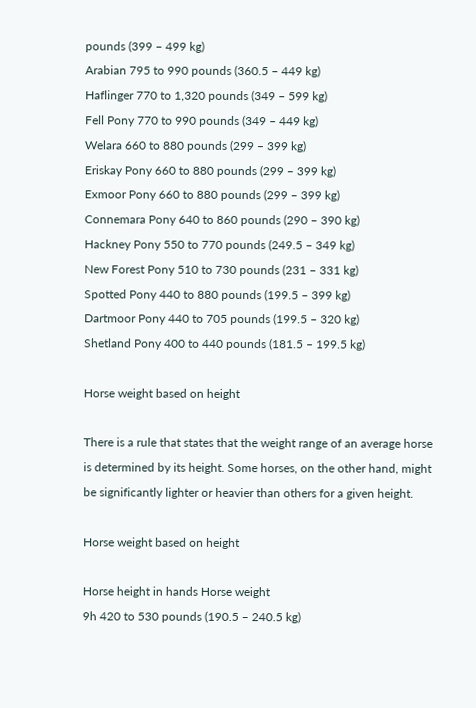pounds (399 – 499 kg)
Arabian 795 to 990 pounds (360.5 – 449 kg)
Haflinger 770 to 1,320 pounds (349 – 599 kg)
Fell Pony 770 to 990 pounds (349 – 449 kg)
Welara 660 to 880 pounds (299 – 399 kg)
Eriskay Pony 660 to 880 pounds (299 – 399 kg)
Exmoor Pony 660 to 880 pounds (299 – 399 kg)
Connemara Pony 640 to 860 pounds (290 – 390 kg)
Hackney Pony 550 to 770 pounds (249.5 – 349 kg)
New Forest Pony 510 to 730 pounds (231 – 331 kg)
Spotted Pony 440 to 880 pounds (199.5 – 399 kg)
Dartmoor Pony 440 to 705 pounds (199.5 – 320 kg)
Shetland Pony 400 to 440 pounds (181.5 – 199.5 kg)

Horse weight based on height

There is a rule that states that the weight range of an average horse is determined by its height. Some horses, on the other hand, might be significantly lighter or heavier than others for a given height.

Horse weight based on height

Horse height in hands Horse weight
9h 420 to 530 pounds (190.5 – 240.5 kg)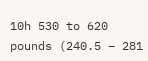10h 530 to 620 pounds (240.5 – 281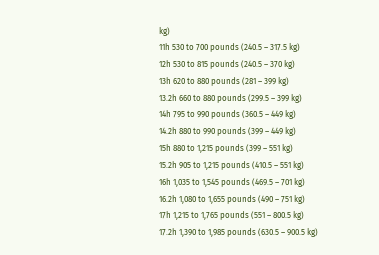kg)
11h 530 to 700 pounds (240.5 – 317.5 kg)
12h 530 to 815 pounds (240.5 – 370 kg)
13h 620 to 880 pounds (281 – 399 kg)
13.2h 660 to 880 pounds (299.5 – 399 kg)
14h 795 to 990 pounds (360.5 – 449 kg)
14.2h 880 to 990 pounds (399 – 449 kg)
15h 880 to 1,215 pounds (399 – 551 kg)
15.2h 905 to 1,215 pounds (410.5 – 551 kg)
16h 1,035 to 1,545 pounds (469.5 – 701 kg)
16.2h 1,080 to 1,655 pounds (490 – 751 kg)
17h 1,215 to 1,765 pounds (551 – 800.5 kg)
17.2h 1,390 to 1,985 pounds (630.5 – 900.5 kg)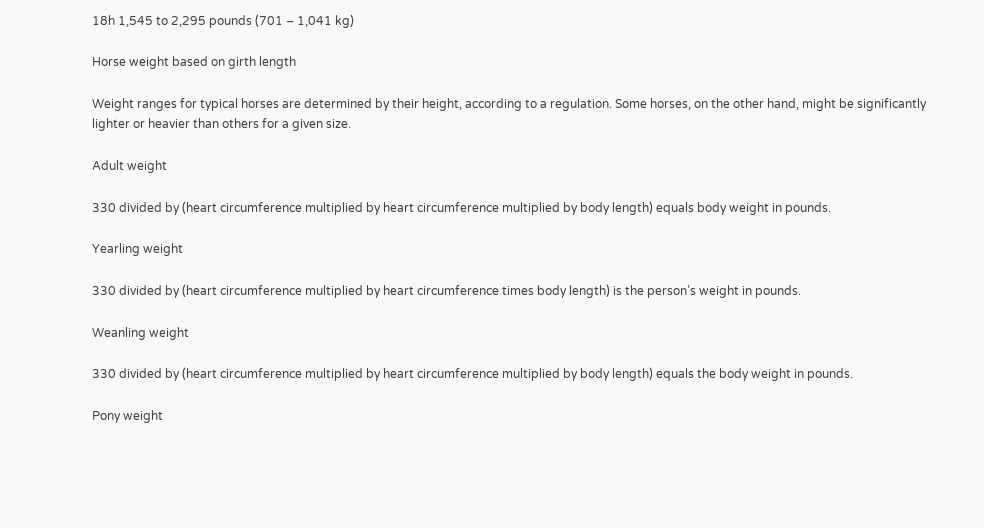18h 1,545 to 2,295 pounds (701 – 1,041 kg)

Horse weight based on girth length

Weight ranges for typical horses are determined by their height, according to a regulation. Some horses, on the other hand, might be significantly lighter or heavier than others for a given size.

Adult weight

330 divided by (heart circumference multiplied by heart circumference multiplied by body length) equals body weight in pounds.

Yearling weight

330 divided by (heart circumference multiplied by heart circumference times body length) is the person’s weight in pounds.

Weanling weight

330 divided by (heart circumference multiplied by heart circumference multiplied by body length) equals the body weight in pounds.

Pony weight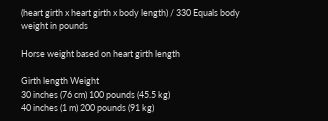(heart girth x heart girth x body length) / 330 Equals body weight in pounds

Horse weight based on heart girth length

Girth length Weight
30 inches (76 cm) 100 pounds (45.5 kg)
40 inches (1 m) 200 pounds (91 kg)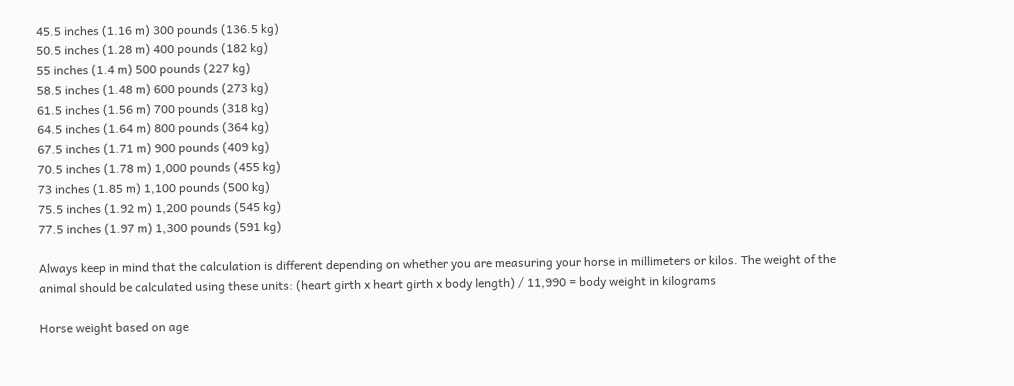45.5 inches (1.16 m) 300 pounds (136.5 kg)
50.5 inches (1.28 m) 400 pounds (182 kg)
55 inches (1.4 m) 500 pounds (227 kg)
58.5 inches (1.48 m) 600 pounds (273 kg)
61.5 inches (1.56 m) 700 pounds (318 kg)
64.5 inches (1.64 m) 800 pounds (364 kg)
67.5 inches (1.71 m) 900 pounds (409 kg)
70.5 inches (1.78 m) 1,000 pounds (455 kg)
73 inches (1.85 m) 1,100 pounds (500 kg)
75.5 inches (1.92 m) 1,200 pounds (545 kg)
77.5 inches (1.97 m) 1,300 pounds (591 kg)

Always keep in mind that the calculation is different depending on whether you are measuring your horse in millimeters or kilos. The weight of the animal should be calculated using these units: (heart girth x heart girth x body length) / 11,990 = body weight in kilograms

Horse weight based on age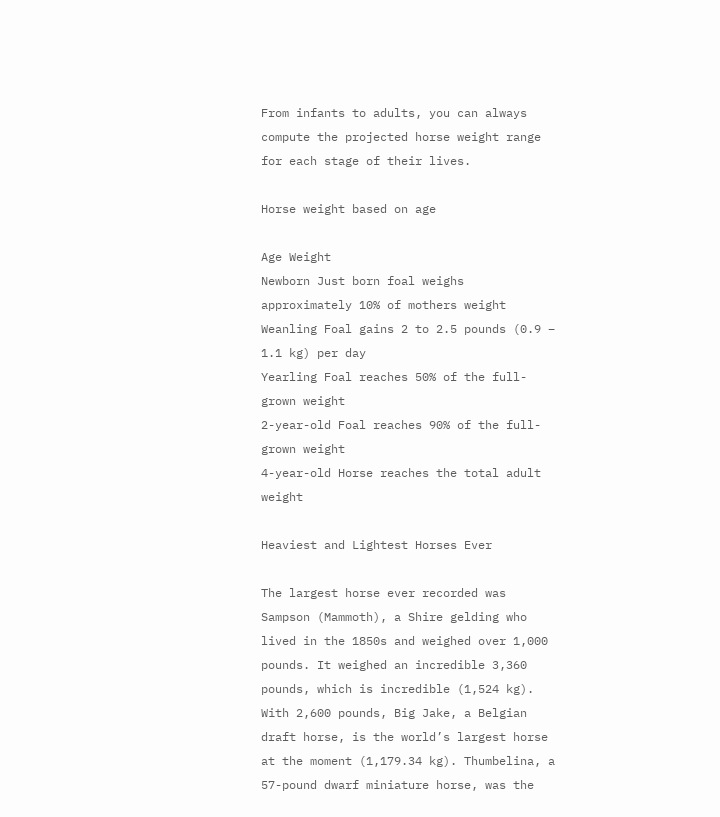From infants to adults, you can always compute the projected horse weight range for each stage of their lives.

Horse weight based on age

Age Weight
Newborn Just born foal weighs approximately 10% of mothers weight
Weanling Foal gains 2 to 2.5 pounds (0.9 – 1.1 kg) per day
Yearling Foal reaches 50% of the full-grown weight
2-year-old Foal reaches 90% of the full-grown weight
4-year-old Horse reaches the total adult weight

Heaviest and Lightest Horses Ever

The largest horse ever recorded was Sampson (Mammoth), a Shire gelding who lived in the 1850s and weighed over 1,000 pounds. It weighed an incredible 3,360 pounds, which is incredible (1,524 kg). With 2,600 pounds, Big Jake, a Belgian draft horse, is the world’s largest horse at the moment (1,179.34 kg). Thumbelina, a 57-pound dwarf miniature horse, was the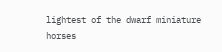lightest of the dwarf miniature horses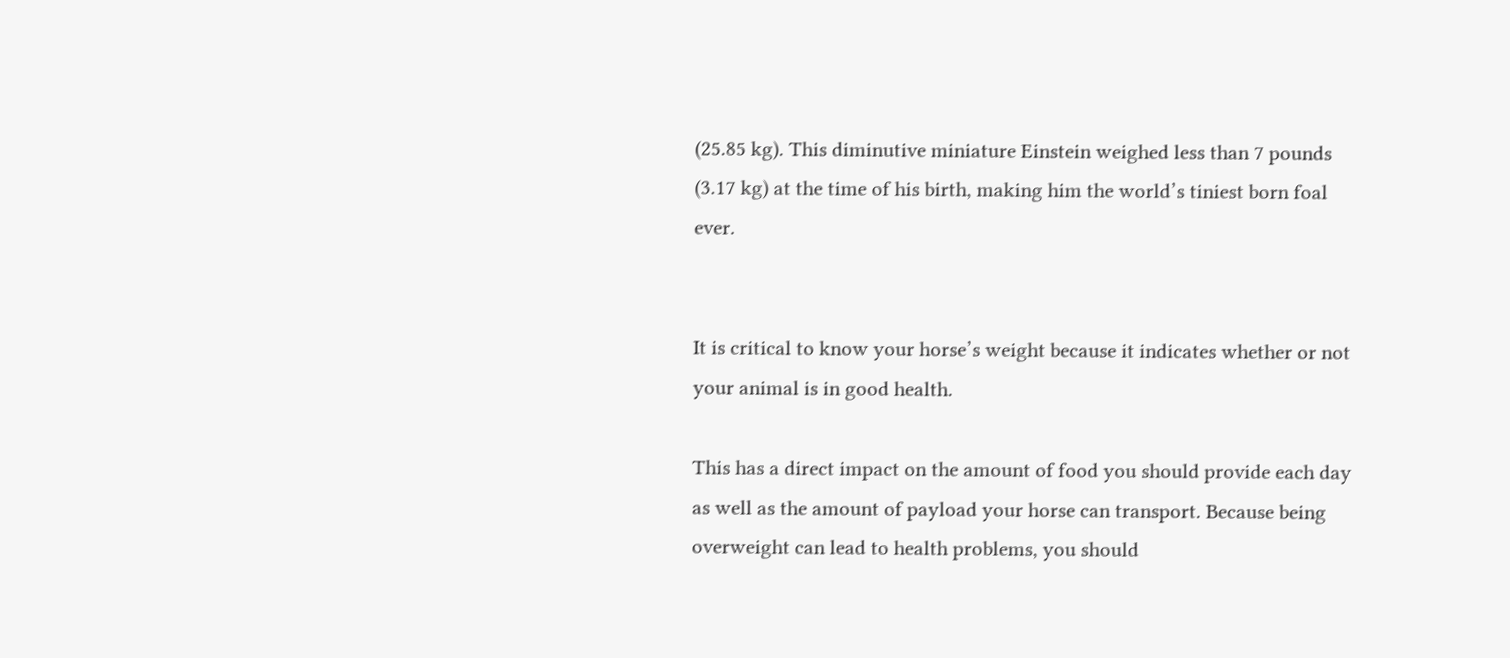(25.85 kg). This diminutive miniature Einstein weighed less than 7 pounds (3.17 kg) at the time of his birth, making him the world’s tiniest born foal ever.


It is critical to know your horse’s weight because it indicates whether or not your animal is in good health.

This has a direct impact on the amount of food you should provide each day as well as the amount of payload your horse can transport. Because being overweight can lead to health problems, you should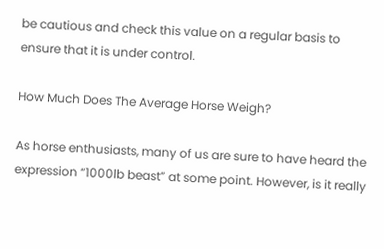be cautious and check this value on a regular basis to ensure that it is under control.

How Much Does The Average Horse Weigh?

As horse enthusiasts, many of us are sure to have heard the expression “1000lb beast” at some point. However, is it really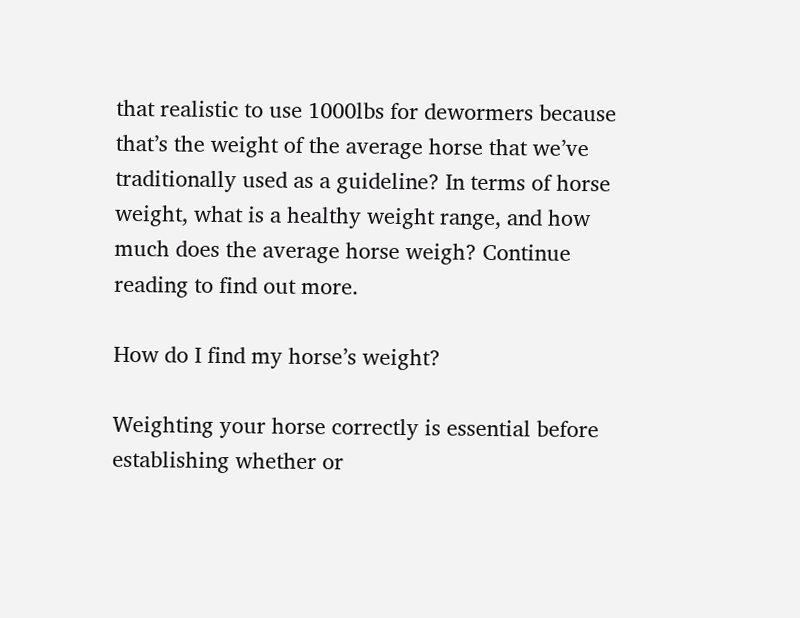that realistic to use 1000lbs for dewormers because that’s the weight of the average horse that we’ve traditionally used as a guideline? In terms of horse weight, what is a healthy weight range, and how much does the average horse weigh? Continue reading to find out more.

How do I find my horse’s weight?

Weighting your horse correctly is essential before establishing whether or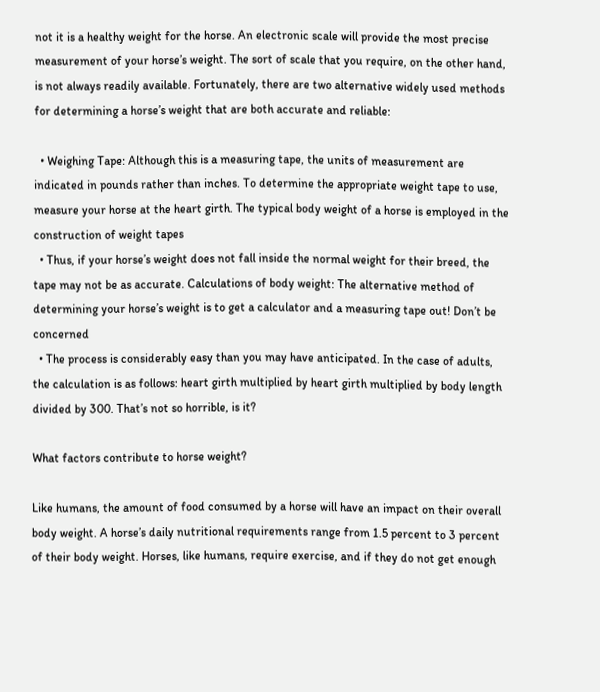not it is a healthy weight for the horse. An electronic scale will provide the most precise measurement of your horse’s weight. The sort of scale that you require, on the other hand, is not always readily available. Fortunately, there are two alternative widely used methods for determining a horse’s weight that are both accurate and reliable:

  • Weighing Tape: Although this is a measuring tape, the units of measurement are indicated in pounds rather than inches. To determine the appropriate weight tape to use, measure your horse at the heart girth. The typical body weight of a horse is employed in the construction of weight tapes
  • Thus, if your horse’s weight does not fall inside the normal weight for their breed, the tape may not be as accurate. Calculations of body weight: The alternative method of determining your horse’s weight is to get a calculator and a measuring tape out! Don’t be concerned
  • The process is considerably easy than you may have anticipated. In the case of adults, the calculation is as follows: heart girth multiplied by heart girth multiplied by body length divided by 300. That’s not so horrible, is it?

What factors contribute to horse weight?

Like humans, the amount of food consumed by a horse will have an impact on their overall body weight. A horse’s daily nutritional requirements range from 1.5 percent to 3 percent of their body weight. Horses, like humans, require exercise, and if they do not get enough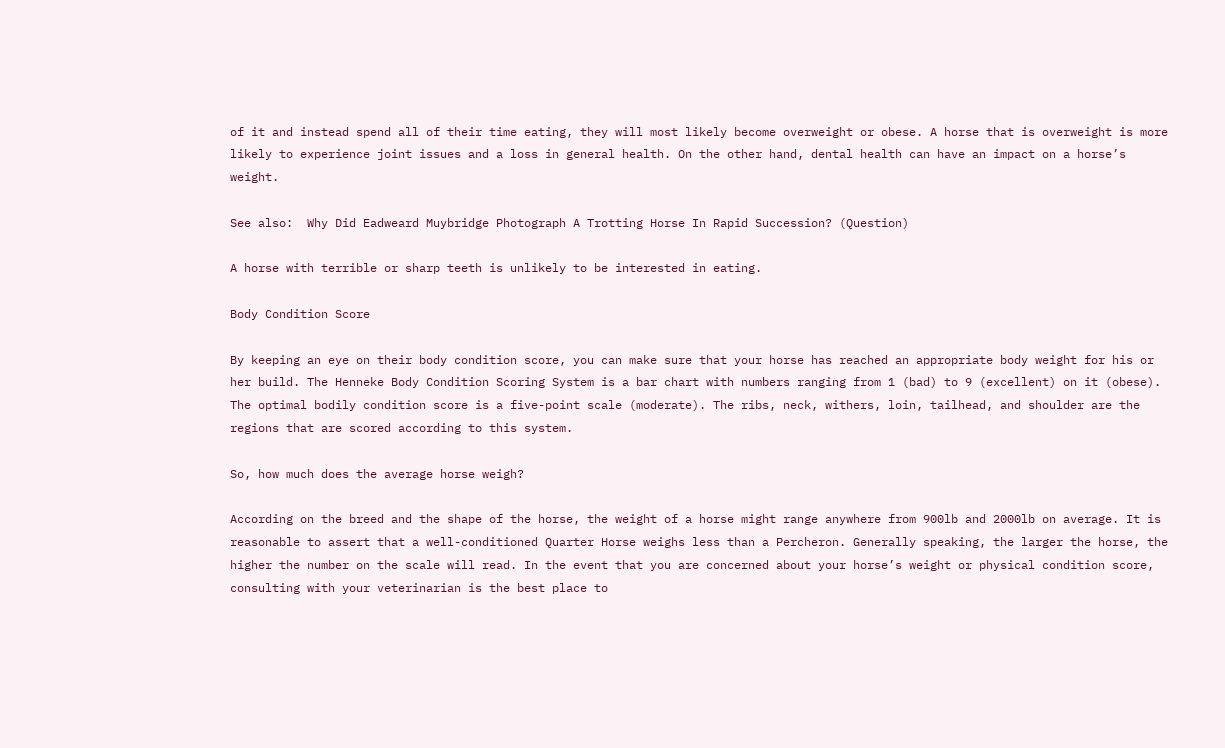of it and instead spend all of their time eating, they will most likely become overweight or obese. A horse that is overweight is more likely to experience joint issues and a loss in general health. On the other hand, dental health can have an impact on a horse’s weight.

See also:  Why Did Eadweard Muybridge Photograph A Trotting Horse In Rapid Succession? (Question)

A horse with terrible or sharp teeth is unlikely to be interested in eating.

Body Condition Score

By keeping an eye on their body condition score, you can make sure that your horse has reached an appropriate body weight for his or her build. The Henneke Body Condition Scoring System is a bar chart with numbers ranging from 1 (bad) to 9 (excellent) on it (obese). The optimal bodily condition score is a five-point scale (moderate). The ribs, neck, withers, loin, tailhead, and shoulder are the regions that are scored according to this system.

So, how much does the average horse weigh?

According on the breed and the shape of the horse, the weight of a horse might range anywhere from 900lb and 2000lb on average. It is reasonable to assert that a well-conditioned Quarter Horse weighs less than a Percheron. Generally speaking, the larger the horse, the higher the number on the scale will read. In the event that you are concerned about your horse’s weight or physical condition score, consulting with your veterinarian is the best place to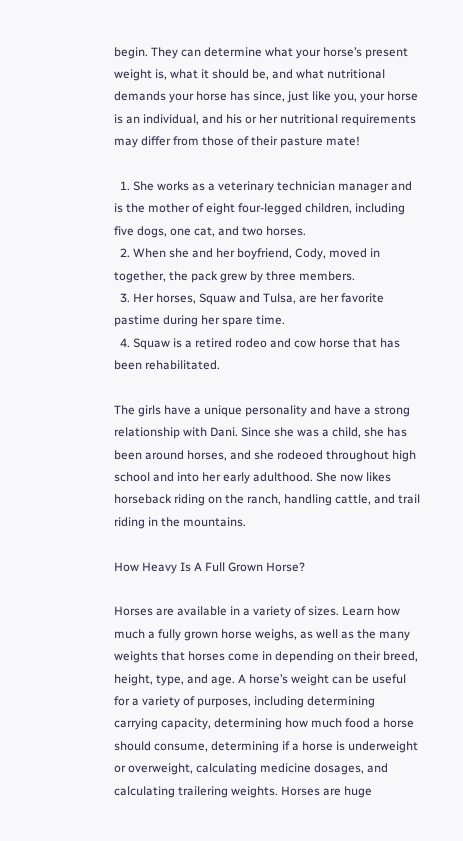begin. They can determine what your horse’s present weight is, what it should be, and what nutritional demands your horse has since, just like you, your horse is an individual, and his or her nutritional requirements may differ from those of their pasture mate!

  1. She works as a veterinary technician manager and is the mother of eight four-legged children, including five dogs, one cat, and two horses.
  2. When she and her boyfriend, Cody, moved in together, the pack grew by three members.
  3. Her horses, Squaw and Tulsa, are her favorite pastime during her spare time.
  4. Squaw is a retired rodeo and cow horse that has been rehabilitated.

The girls have a unique personality and have a strong relationship with Dani. Since she was a child, she has been around horses, and she rodeoed throughout high school and into her early adulthood. She now likes horseback riding on the ranch, handling cattle, and trail riding in the mountains.

How Heavy Is A Full Grown Horse?

Horses are available in a variety of sizes. Learn how much a fully grown horse weighs, as well as the many weights that horses come in depending on their breed, height, type, and age. A horse’s weight can be useful for a variety of purposes, including determining carrying capacity, determining how much food a horse should consume, determining if a horse is underweight or overweight, calculating medicine dosages, and calculating trailering weights. Horses are huge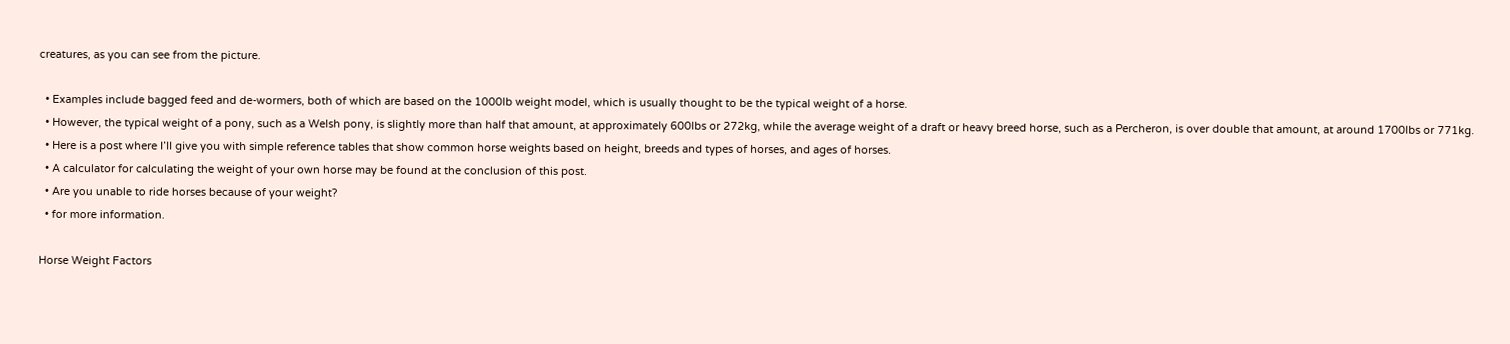creatures, as you can see from the picture.

  • Examples include bagged feed and de-wormers, both of which are based on the 1000lb weight model, which is usually thought to be the typical weight of a horse.
  • However, the typical weight of a pony, such as a Welsh pony, is slightly more than half that amount, at approximately 600lbs or 272kg, while the average weight of a draft or heavy breed horse, such as a Percheron, is over double that amount, at around 1700lbs or 771kg.
  • Here is a post where I’ll give you with simple reference tables that show common horse weights based on height, breeds and types of horses, and ages of horses.
  • A calculator for calculating the weight of your own horse may be found at the conclusion of this post.
  • Are you unable to ride horses because of your weight?
  • for more information.

Horse Weight Factors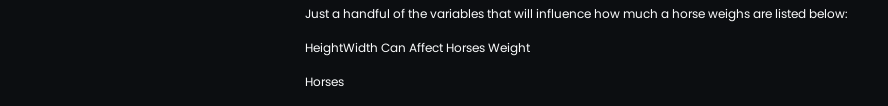Just a handful of the variables that will influence how much a horse weighs are listed below:

HeightWidth Can Affect Horses Weight

Horses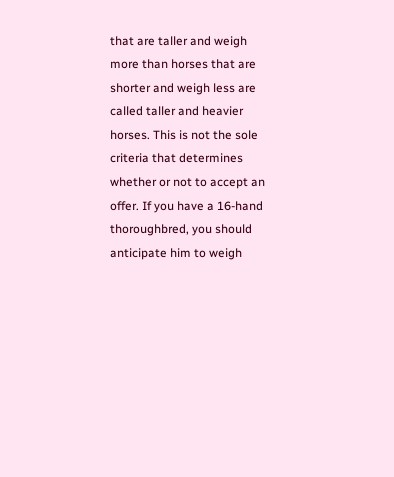that are taller and weigh more than horses that are shorter and weigh less are called taller and heavier horses. This is not the sole criteria that determines whether or not to accept an offer. If you have a 16-hand thoroughbred, you should anticipate him to weigh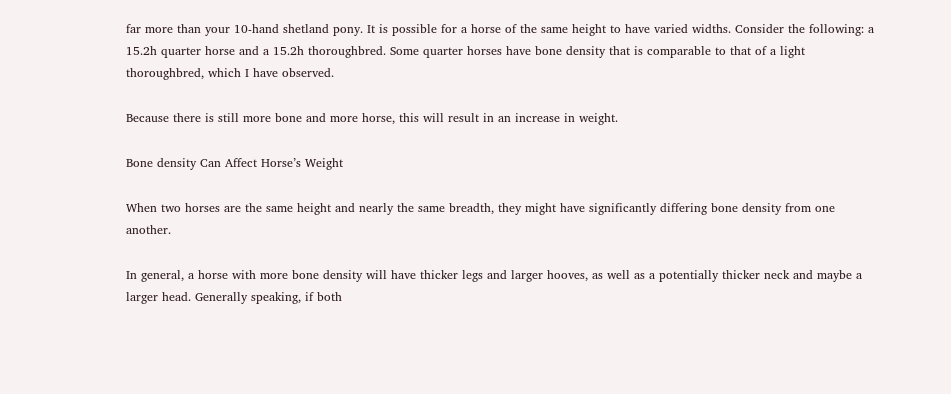far more than your 10-hand shetland pony. It is possible for a horse of the same height to have varied widths. Consider the following: a 15.2h quarter horse and a 15.2h thoroughbred. Some quarter horses have bone density that is comparable to that of a light thoroughbred, which I have observed.

Because there is still more bone and more horse, this will result in an increase in weight.

Bone density Can Affect Horse’s Weight

When two horses are the same height and nearly the same breadth, they might have significantly differing bone density from one another.

In general, a horse with more bone density will have thicker legs and larger hooves, as well as a potentially thicker neck and maybe a larger head. Generally speaking, if both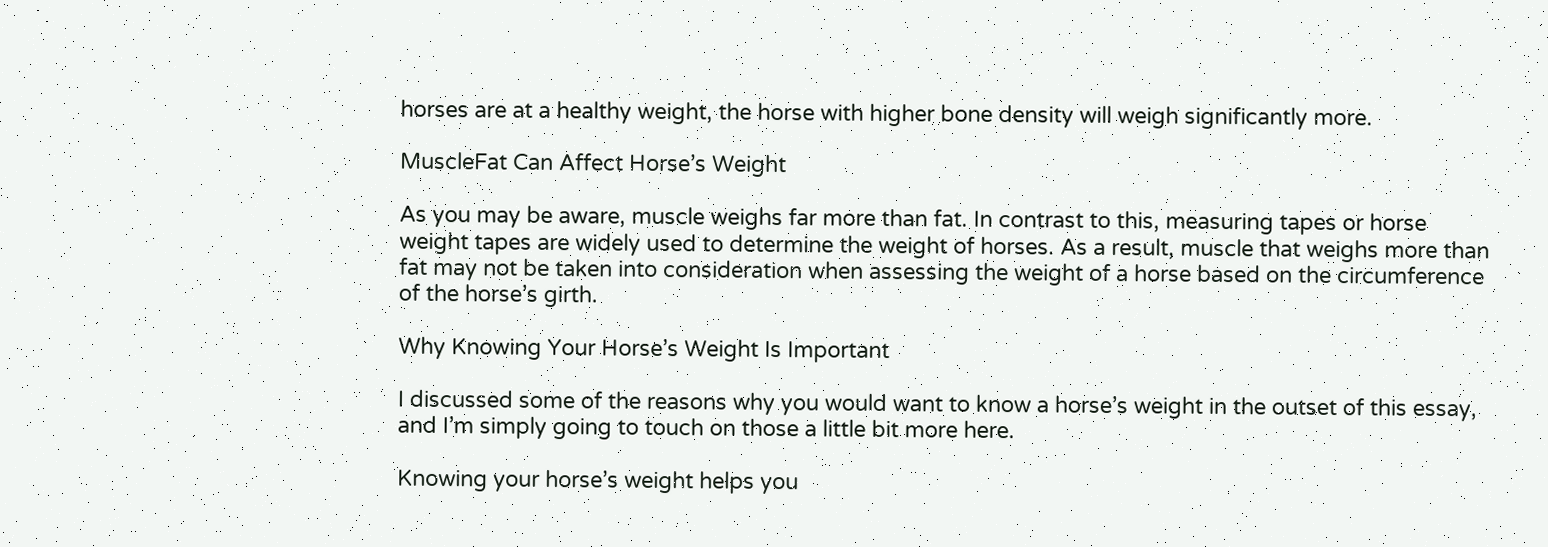horses are at a healthy weight, the horse with higher bone density will weigh significantly more.

MuscleFat Can Affect Horse’s Weight

As you may be aware, muscle weighs far more than fat. In contrast to this, measuring tapes or horse weight tapes are widely used to determine the weight of horses. As a result, muscle that weighs more than fat may not be taken into consideration when assessing the weight of a horse based on the circumference of the horse’s girth.

Why Knowing Your Horse’s Weight Is Important

I discussed some of the reasons why you would want to know a horse’s weight in the outset of this essay, and I’m simply going to touch on those a little bit more here.

Knowing your horse’s weight helps you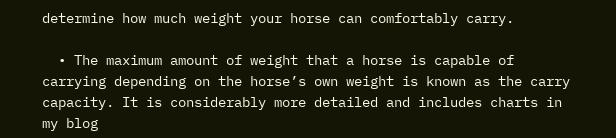determine how much weight your horse can comfortably carry.

  • The maximum amount of weight that a horse is capable of carrying depending on the horse’s own weight is known as the carry capacity. It is considerably more detailed and includes charts in my blog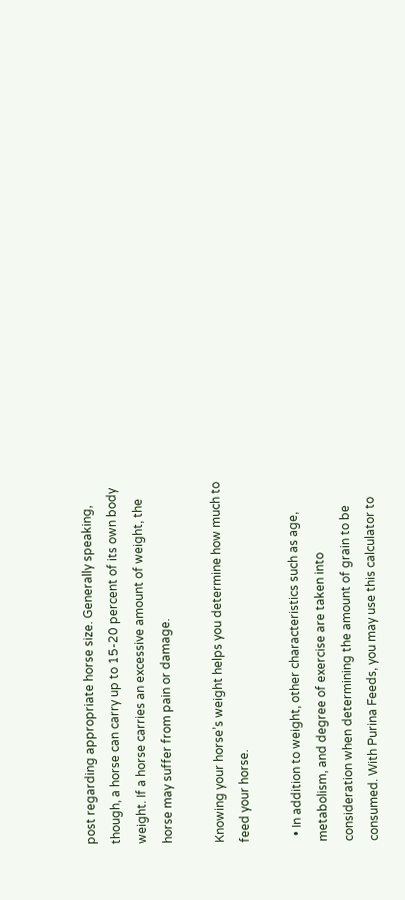post regarding appropriate horse size. Generally speaking, though, a horse can carry up to 15-20 percent of its own body weight. If a horse carries an excessive amount of weight, the horse may suffer from pain or damage.

Knowing your horse’s weight helps you determine how much to feed your horse.

  • In addition to weight, other characteristics such as age, metabolism, and degree of exercise are taken into consideration when determining the amount of grain to be consumed. With Purina Feeds, you may use this calculator to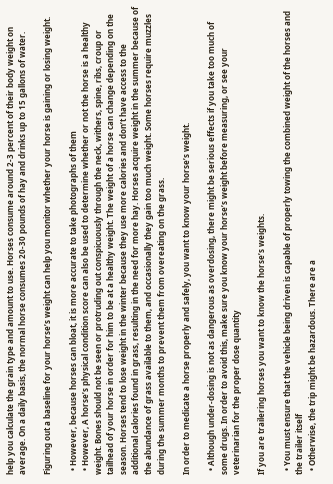help you calculate the grain type and amount to use. Horses consume around 2-3 percent of their body weight on average. On a daily basis, the normal horse consumes 20-30 pounds of hay and drinks up to 15 gallons of water.

Figuring out a baseline for your horse’s weight can help you monitor whether your horse is gaining or losing weight.

  • However, because horses can bloat, it is more accurate to take photographs of them
  • However, A horse’s physical condition score can also be used to determine whether or not the horse is a healthy weight. Bones should not be seen or protruding out conspicuously through the neck, withers, spine, ribs, croup or tailhead of your horse in order for him to be at a healthy weight. The weight of a horse can change depending on the season. Horses tend to lose weight in the winter because they use more calories and don’t have access to the additional calories found in grass, resulting in the need for more hay. Horses acquire weight in the summer because of the abundance of grass available to them, and occasionally they gain too much weight. Some horses require muzzles during the summer months to prevent them from overeating on the grass.

In order to medicate a horse properly and safely, you want to know your horse’s weight.

  • Although under-dosing is not as dangerous as overdosing, there might be serious effects if you take too much of some drugs. In order to avoid this, make sure you know your horse’s weight before measuring, or see your veterinarian for the proper dose quantity

If you are trailering horses you want to know the horse’s weights.

  • You must ensure that the vehicle being driven is capable of properly towing the combined weight of the horses and the trailer itself
  • Otherwise, the trip might be hazardous. There are a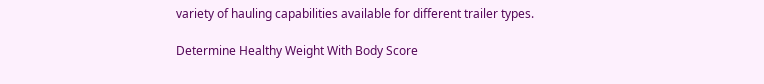variety of hauling capabilities available for different trailer types.

Determine Healthy Weight With Body Score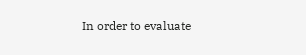In order to evaluate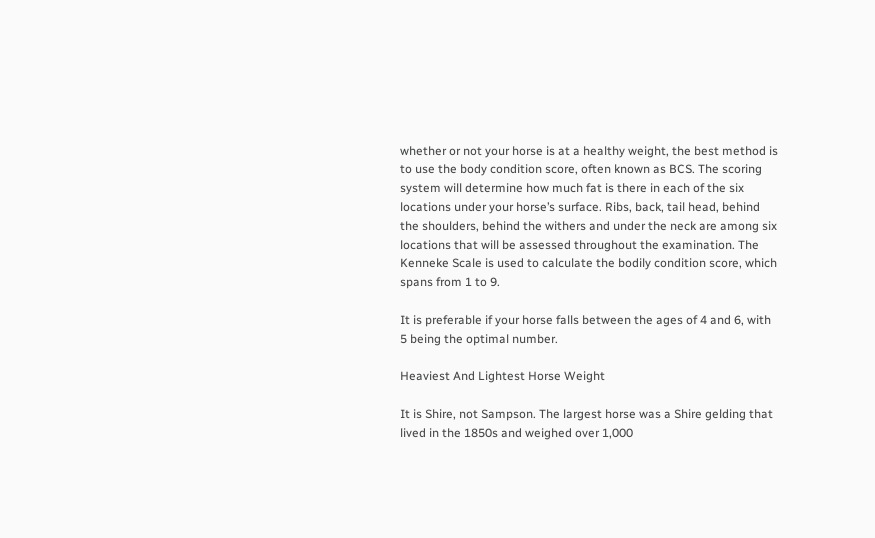whether or not your horse is at a healthy weight, the best method is to use the body condition score, often known as BCS. The scoring system will determine how much fat is there in each of the six locations under your horse’s surface. Ribs, back, tail head, behind the shoulders, behind the withers and under the neck are among six locations that will be assessed throughout the examination. The Kenneke Scale is used to calculate the bodily condition score, which spans from 1 to 9.

It is preferable if your horse falls between the ages of 4 and 6, with 5 being the optimal number.

Heaviest And Lightest Horse Weight

It is Shire, not Sampson. The largest horse was a Shire gelding that lived in the 1850s and weighed over 1,000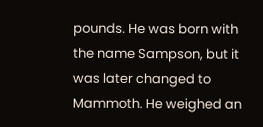pounds. He was born with the name Sampson, but it was later changed to Mammoth. He weighed an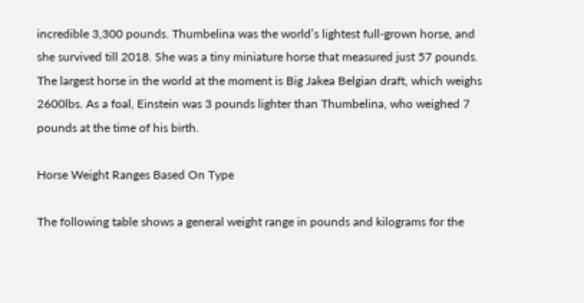incredible 3,300 pounds. Thumbelina was the world’s lightest full-grown horse, and she survived till 2018. She was a tiny miniature horse that measured just 57 pounds. The largest horse in the world at the moment is Big Jakea Belgian draft, which weighs 2600lbs. As a foal, Einstein was 3 pounds lighter than Thumbelina, who weighed 7 pounds at the time of his birth.

Horse Weight Ranges Based On Type

The following table shows a general weight range in pounds and kilograms for the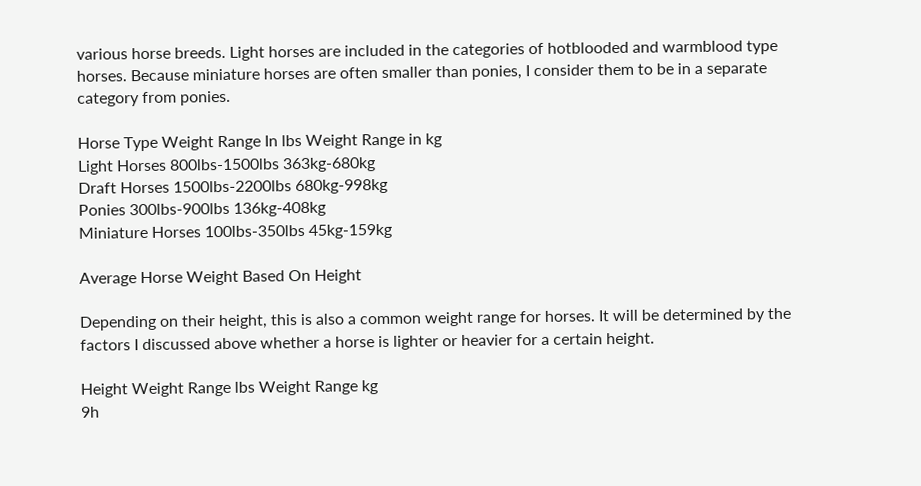various horse breeds. Light horses are included in the categories of hotblooded and warmblood type horses. Because miniature horses are often smaller than ponies, I consider them to be in a separate category from ponies.

Horse Type Weight Range In lbs Weight Range in kg
Light Horses 800lbs-1500lbs 363kg-680kg
Draft Horses 1500lbs-2200lbs 680kg-998kg
Ponies 300lbs-900lbs 136kg-408kg
Miniature Horses 100lbs-350lbs 45kg-159kg

Average Horse Weight Based On Height

Depending on their height, this is also a common weight range for horses. It will be determined by the factors I discussed above whether a horse is lighter or heavier for a certain height.

Height Weight Range lbs Weight Range kg
9h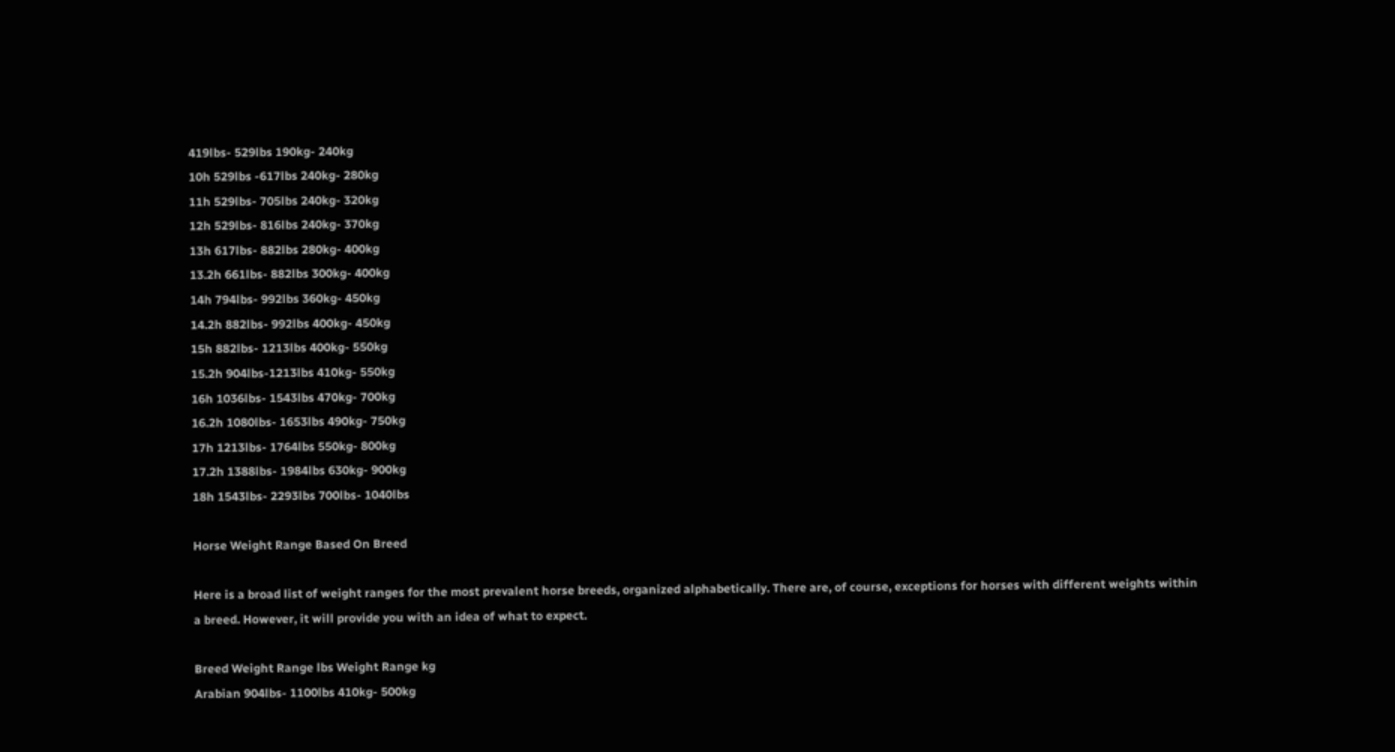419lbs- 529lbs 190kg- 240kg
10h 529lbs -617lbs 240kg- 280kg
11h 529lbs- 705lbs 240kg- 320kg
12h 529lbs- 816lbs 240kg- 370kg
13h 617lbs- 882lbs 280kg- 400kg
13.2h 661lbs- 882lbs 300kg- 400kg
14h 794lbs- 992lbs 360kg- 450kg
14.2h 882lbs- 992lbs 400kg- 450kg
15h 882lbs- 1213lbs 400kg- 550kg
15.2h 904lbs-1213lbs 410kg- 550kg
16h 1036lbs- 1543lbs 470kg- 700kg
16.2h 1080lbs- 1653lbs 490kg- 750kg
17h 1213lbs- 1764lbs 550kg- 800kg
17.2h 1388lbs- 1984lbs 630kg- 900kg
18h 1543lbs- 2293lbs 700lbs- 1040lbs

Horse Weight Range Based On Breed

Here is a broad list of weight ranges for the most prevalent horse breeds, organized alphabetically. There are, of course, exceptions for horses with different weights within a breed. However, it will provide you with an idea of what to expect.

Breed Weight Range lbs Weight Range kg
Arabian 904lbs- 1100lbs 410kg- 500kg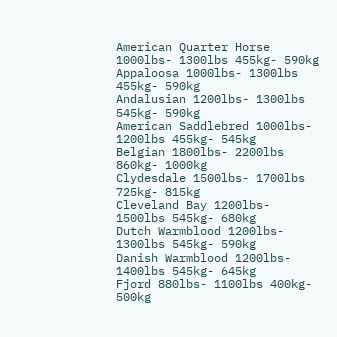American Quarter Horse 1000lbs- 1300lbs 455kg- 590kg
Appaloosa 1000lbs- 1300lbs 455kg- 590kg
Andalusian 1200lbs- 1300lbs 545kg- 590kg
American Saddlebred 1000lbs- 1200lbs 455kg- 545kg
Belgian 1800lbs- 2200lbs 860kg- 1000kg
Clydesdale 1500lbs- 1700lbs 725kg- 815kg
Cleveland Bay 1200lbs- 1500lbs 545kg- 680kg
Dutch Warmblood 1200lbs- 1300lbs 545kg- 590kg
Danish Warmblood 1200lbs- 1400lbs 545kg- 645kg
Fjord 880lbs- 1100lbs 400kg- 500kg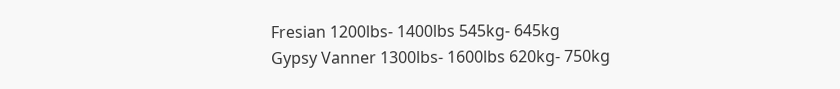Fresian 1200lbs- 1400lbs 545kg- 645kg
Gypsy Vanner 1300lbs- 1600lbs 620kg- 750kg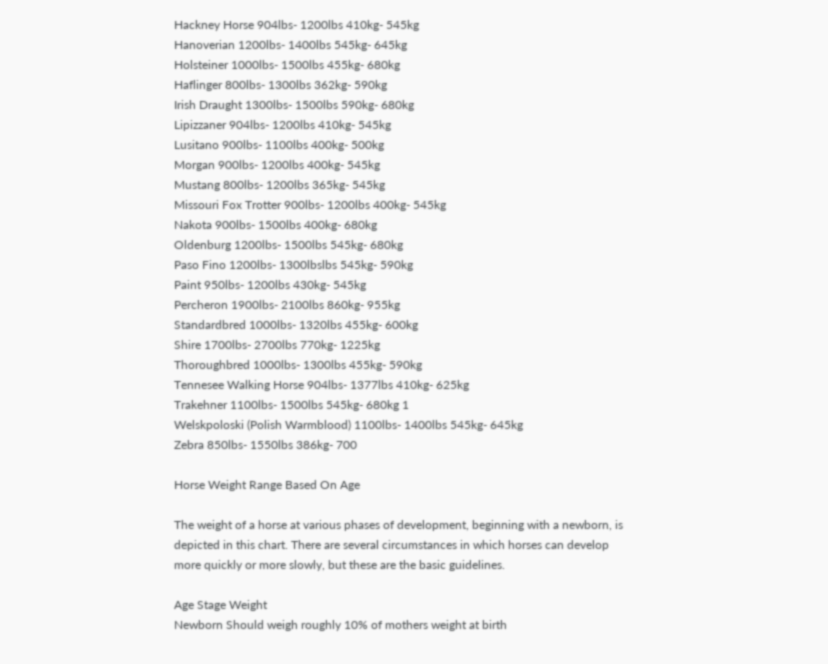Hackney Horse 904lbs- 1200lbs 410kg- 545kg
Hanoverian 1200lbs- 1400lbs 545kg- 645kg
Holsteiner 1000lbs- 1500lbs 455kg- 680kg
Haflinger 800lbs- 1300lbs 362kg- 590kg
Irish Draught 1300lbs- 1500lbs 590kg- 680kg
Lipizzaner 904lbs- 1200lbs 410kg- 545kg
Lusitano 900lbs- 1100lbs 400kg- 500kg
Morgan 900lbs- 1200lbs 400kg- 545kg
Mustang 800lbs- 1200lbs 365kg- 545kg
Missouri Fox Trotter 900lbs- 1200lbs 400kg- 545kg
Nakota 900lbs- 1500lbs 400kg- 680kg
Oldenburg 1200lbs- 1500lbs 545kg- 680kg
Paso Fino 1200lbs- 1300lbslbs 545kg- 590kg
Paint 950lbs- 1200lbs 430kg- 545kg
Percheron 1900lbs- 2100lbs 860kg- 955kg
Standardbred 1000lbs- 1320lbs 455kg- 600kg
Shire 1700lbs- 2700lbs 770kg- 1225kg
Thoroughbred 1000lbs- 1300lbs 455kg- 590kg
Tennesee Walking Horse 904lbs- 1377lbs 410kg- 625kg
Trakehner 1100lbs- 1500lbs 545kg- 680kg 1
Welskpoloski (Polish Warmblood) 1100lbs- 1400lbs 545kg- 645kg
Zebra 850lbs- 1550lbs 386kg- 700

Horse Weight Range Based On Age

The weight of a horse at various phases of development, beginning with a newborn, is depicted in this chart. There are several circumstances in which horses can develop more quickly or more slowly, but these are the basic guidelines.

Age Stage Weight
Newborn Should weigh roughly 10% of mothers weight at birth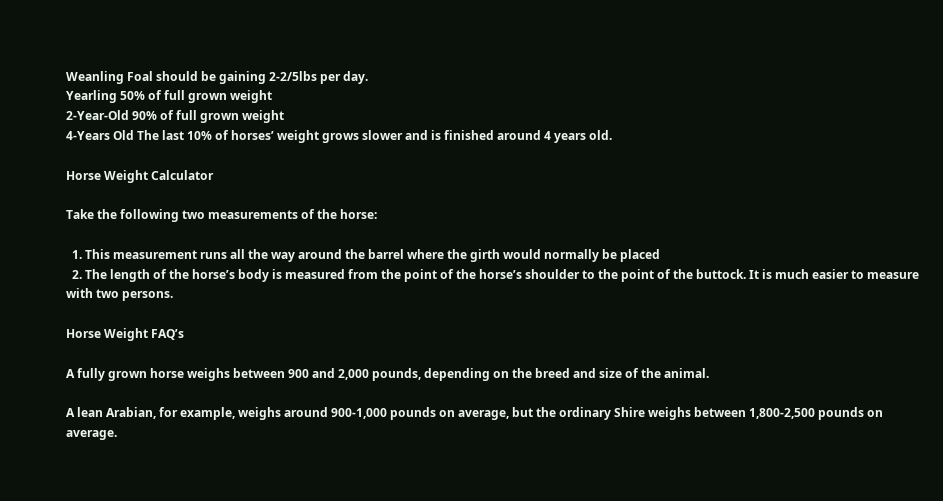Weanling Foal should be gaining 2-2/5lbs per day.
Yearling 50% of full grown weight
2-Year-Old 90% of full grown weight
4-Years Old The last 10% of horses’ weight grows slower and is finished around 4 years old.

Horse Weight Calculator

Take the following two measurements of the horse:

  1. This measurement runs all the way around the barrel where the girth would normally be placed
  2. The length of the horse’s body is measured from the point of the horse’s shoulder to the point of the buttock. It is much easier to measure with two persons.

Horse Weight FAQ’s

A fully grown horse weighs between 900 and 2,000 pounds, depending on the breed and size of the animal.

A lean Arabian, for example, weighs around 900-1,000 pounds on average, but the ordinary Shire weighs between 1,800-2,500 pounds on average.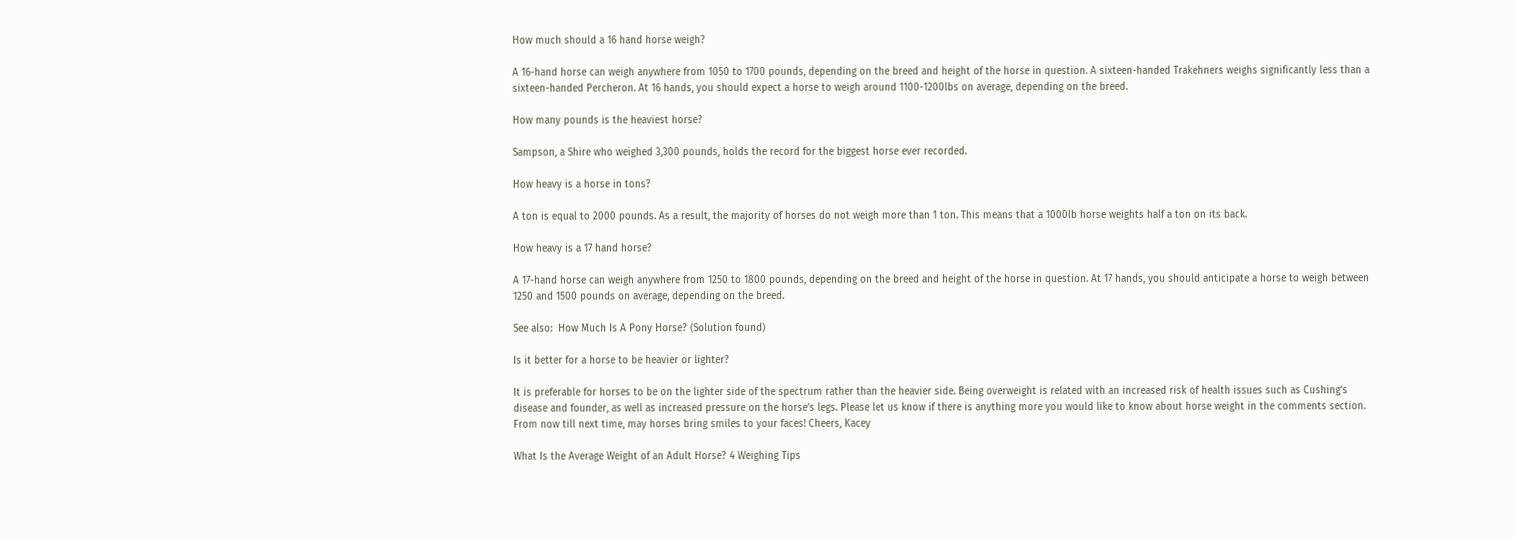How much should a 16 hand horse weigh?

A 16-hand horse can weigh anywhere from 1050 to 1700 pounds, depending on the breed and height of the horse in question. A sixteen-handed Trakehners weighs significantly less than a sixteen-handed Percheron. At 16 hands, you should expect a horse to weigh around 1100-1200lbs on average, depending on the breed.

How many pounds is the heaviest horse?

Sampson, a Shire who weighed 3,300 pounds, holds the record for the biggest horse ever recorded.

How heavy is a horse in tons?

A ton is equal to 2000 pounds. As a result, the majority of horses do not weigh more than 1 ton. This means that a 1000lb horse weights half a ton on its back.

How heavy is a 17 hand horse?

A 17-hand horse can weigh anywhere from 1250 to 1800 pounds, depending on the breed and height of the horse in question. At 17 hands, you should anticipate a horse to weigh between 1250 and 1500 pounds on average, depending on the breed.

See also:  How Much Is A Pony Horse? (Solution found)

Is it better for a horse to be heavier or lighter?

It is preferable for horses to be on the lighter side of the spectrum rather than the heavier side. Being overweight is related with an increased risk of health issues such as Cushing’s disease and founder, as well as increased pressure on the horse’s legs. Please let us know if there is anything more you would like to know about horse weight in the comments section. From now till next time, may horses bring smiles to your faces! Cheers, Kacey

What Is the Average Weight of an Adult Horse? 4 Weighing Tips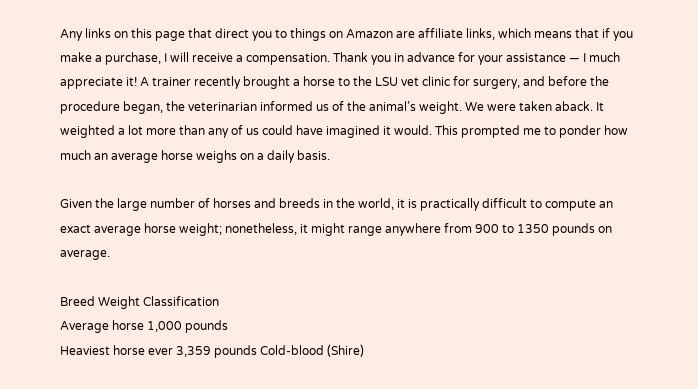Any links on this page that direct you to things on Amazon are affiliate links, which means that if you make a purchase, I will receive a compensation. Thank you in advance for your assistance — I much appreciate it! A trainer recently brought a horse to the LSU vet clinic for surgery, and before the procedure began, the veterinarian informed us of the animal’s weight. We were taken aback. It weighted a lot more than any of us could have imagined it would. This prompted me to ponder how much an average horse weighs on a daily basis.

Given the large number of horses and breeds in the world, it is practically difficult to compute an exact average horse weight; nonetheless, it might range anywhere from 900 to 1350 pounds on average.

Breed Weight Classification
Average horse 1,000 pounds
Heaviest horse ever 3,359 pounds Cold-blood (Shire)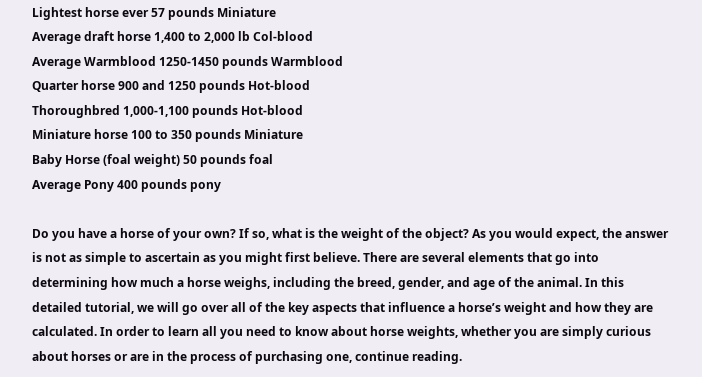Lightest horse ever 57 pounds Miniature
Average draft horse 1,400 to 2,000 lb Col-blood
Average Warmblood 1250-1450 pounds Warmblood
Quarter horse 900 and 1250 pounds Hot-blood
Thoroughbred 1,000-1,100 pounds Hot-blood
Miniature horse 100 to 350 pounds Miniature
Baby Horse (foal weight) 50 pounds foal
Average Pony 400 pounds pony

Do you have a horse of your own? If so, what is the weight of the object? As you would expect, the answer is not as simple to ascertain as you might first believe. There are several elements that go into determining how much a horse weighs, including the breed, gender, and age of the animal. In this detailed tutorial, we will go over all of the key aspects that influence a horse’s weight and how they are calculated. In order to learn all you need to know about horse weights, whether you are simply curious about horses or are in the process of purchasing one, continue reading.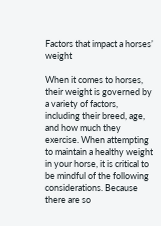Factors that impact a horses’ weight

When it comes to horses, their weight is governed by a variety of factors, including their breed, age, and how much they exercise. When attempting to maintain a healthy weight in your horse, it is critical to be mindful of the following considerations. Because there are so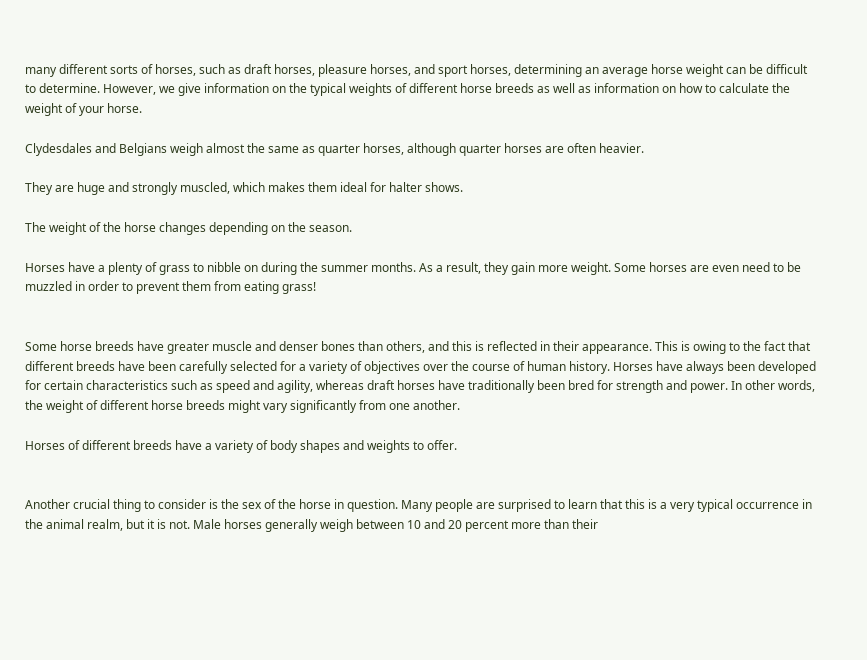many different sorts of horses, such as draft horses, pleasure horses, and sport horses, determining an average horse weight can be difficult to determine. However, we give information on the typical weights of different horse breeds as well as information on how to calculate the weight of your horse.

Clydesdales and Belgians weigh almost the same as quarter horses, although quarter horses are often heavier.

They are huge and strongly muscled, which makes them ideal for halter shows.

The weight of the horse changes depending on the season.

Horses have a plenty of grass to nibble on during the summer months. As a result, they gain more weight. Some horses are even need to be muzzled in order to prevent them from eating grass!


Some horse breeds have greater muscle and denser bones than others, and this is reflected in their appearance. This is owing to the fact that different breeds have been carefully selected for a variety of objectives over the course of human history. Horses have always been developed for certain characteristics such as speed and agility, whereas draft horses have traditionally been bred for strength and power. In other words, the weight of different horse breeds might vary significantly from one another.

Horses of different breeds have a variety of body shapes and weights to offer.


Another crucial thing to consider is the sex of the horse in question. Many people are surprised to learn that this is a very typical occurrence in the animal realm, but it is not. Male horses generally weigh between 10 and 20 percent more than their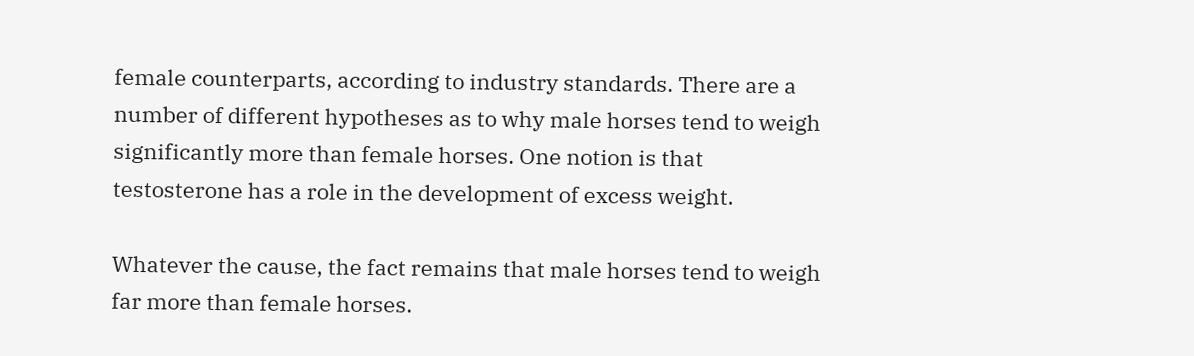female counterparts, according to industry standards. There are a number of different hypotheses as to why male horses tend to weigh significantly more than female horses. One notion is that testosterone has a role in the development of excess weight.

Whatever the cause, the fact remains that male horses tend to weigh far more than female horses.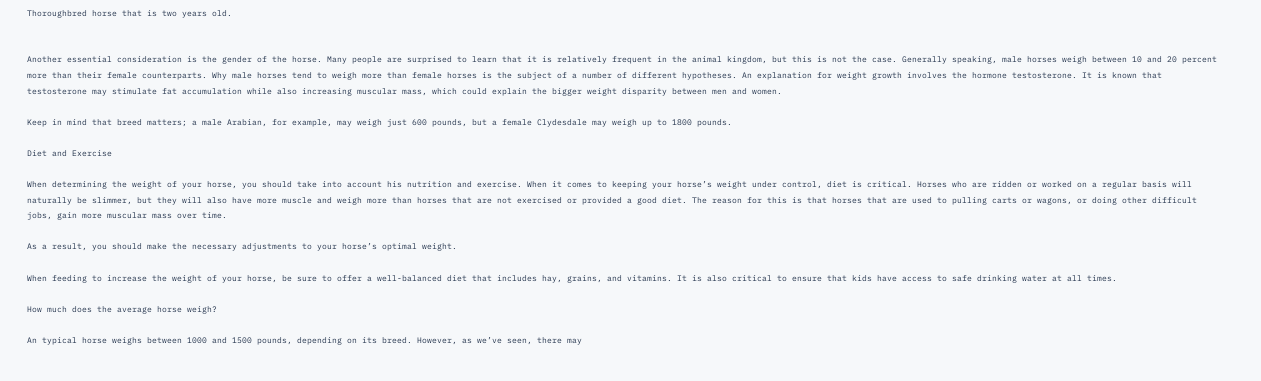Thoroughbred horse that is two years old.


Another essential consideration is the gender of the horse. Many people are surprised to learn that it is relatively frequent in the animal kingdom, but this is not the case. Generally speaking, male horses weigh between 10 and 20 percent more than their female counterparts. Why male horses tend to weigh more than female horses is the subject of a number of different hypotheses. An explanation for weight growth involves the hormone testosterone. It is known that testosterone may stimulate fat accumulation while also increasing muscular mass, which could explain the bigger weight disparity between men and women.

Keep in mind that breed matters; a male Arabian, for example, may weigh just 600 pounds, but a female Clydesdale may weigh up to 1800 pounds.

Diet and Exercise

When determining the weight of your horse, you should take into account his nutrition and exercise. When it comes to keeping your horse’s weight under control, diet is critical. Horses who are ridden or worked on a regular basis will naturally be slimmer, but they will also have more muscle and weigh more than horses that are not exercised or provided a good diet. The reason for this is that horses that are used to pulling carts or wagons, or doing other difficult jobs, gain more muscular mass over time.

As a result, you should make the necessary adjustments to your horse’s optimal weight.

When feeding to increase the weight of your horse, be sure to offer a well-balanced diet that includes hay, grains, and vitamins. It is also critical to ensure that kids have access to safe drinking water at all times.

How much does the average horse weigh?

An typical horse weighs between 1000 and 1500 pounds, depending on its breed. However, as we’ve seen, there may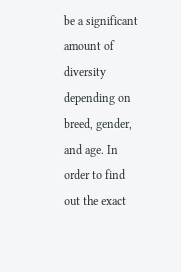be a significant amount of diversity depending on breed, gender, and age. In order to find out the exact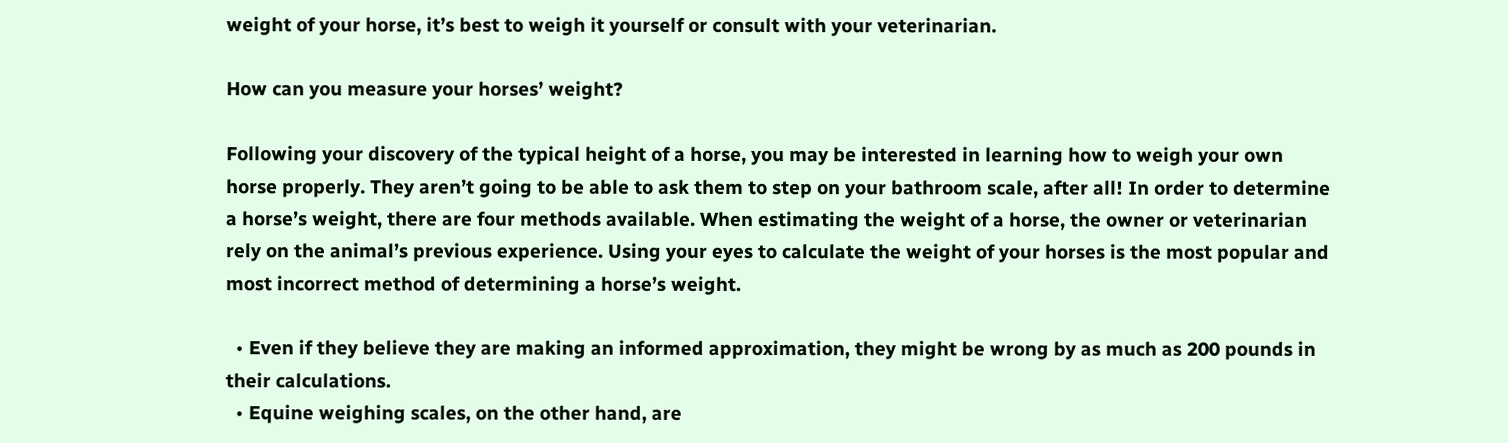weight of your horse, it’s best to weigh it yourself or consult with your veterinarian.

How can you measure your horses’ weight?

Following your discovery of the typical height of a horse, you may be interested in learning how to weigh your own horse properly. They aren’t going to be able to ask them to step on your bathroom scale, after all! In order to determine a horse’s weight, there are four methods available. When estimating the weight of a horse, the owner or veterinarian rely on the animal’s previous experience. Using your eyes to calculate the weight of your horses is the most popular and most incorrect method of determining a horse’s weight.

  • Even if they believe they are making an informed approximation, they might be wrong by as much as 200 pounds in their calculations.
  • Equine weighing scales, on the other hand, are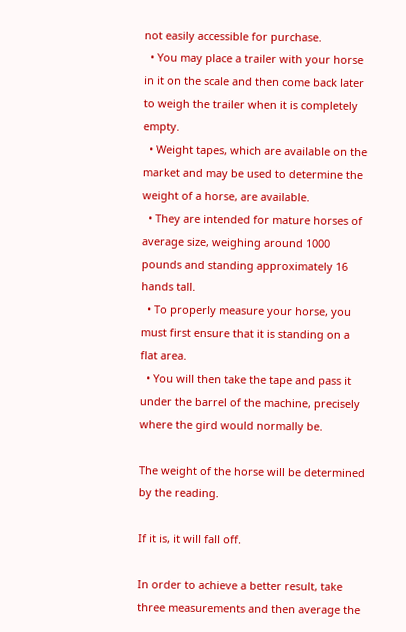not easily accessible for purchase.
  • You may place a trailer with your horse in it on the scale and then come back later to weigh the trailer when it is completely empty.
  • Weight tapes, which are available on the market and may be used to determine the weight of a horse, are available.
  • They are intended for mature horses of average size, weighing around 1000 pounds and standing approximately 16 hands tall.
  • To properly measure your horse, you must first ensure that it is standing on a flat area.
  • You will then take the tape and pass it under the barrel of the machine, precisely where the gird would normally be.

The weight of the horse will be determined by the reading.

If it is, it will fall off.

In order to achieve a better result, take three measurements and then average the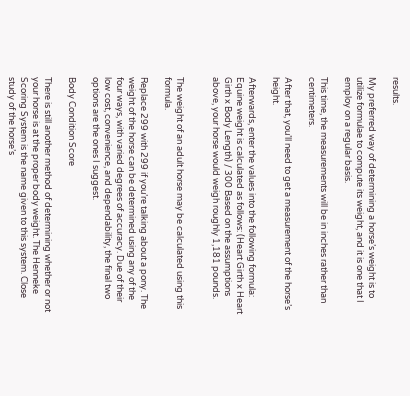results.

My preferred way of determining a horse’s weight is to utilize formulae to compute its weight, and it is one that I employ on a regular basis.

This time, the measurements will be in inches rather than centimeters.

After that, you’ll need to get a measurement of the horse’s height.

Afterwards, enter the values into the following formula: Equine weight is calculated as follows: (Heart Girth x Heart Girth x Body Length) / 300 Based on the assumptions above, your horse would weigh roughly 1,181 pounds.


The weight of an adult horse may be calculated using this formula.

Replace 299 with 299 if you’re talking about a pony. The weight of the horse can be determined using any of the four ways, with varied degrees of accuracy. Due of their low cost, convenience, and dependability, the final two options are the ones I suggest.

Body Condition Score

There is still another method of determining whether or not your horse is at the proper body weight. The Henneke Scoring System is the name given to this system. Close study of the horse’s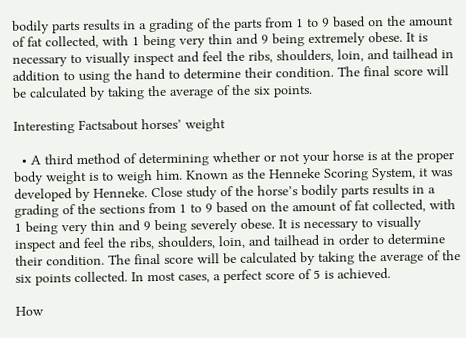bodily parts results in a grading of the parts from 1 to 9 based on the amount of fat collected, with 1 being very thin and 9 being extremely obese. It is necessary to visually inspect and feel the ribs, shoulders, loin, and tailhead in addition to using the hand to determine their condition. The final score will be calculated by taking the average of the six points.

Interesting Factsabout horses’ weight

  • A third method of determining whether or not your horse is at the proper body weight is to weigh him. Known as the Henneke Scoring System, it was developed by Henneke. Close study of the horse’s bodily parts results in a grading of the sections from 1 to 9 based on the amount of fat collected, with 1 being very thin and 9 being severely obese. It is necessary to visually inspect and feel the ribs, shoulders, loin, and tailhead in order to determine their condition. The final score will be calculated by taking the average of the six points collected. In most cases, a perfect score of 5 is achieved.

How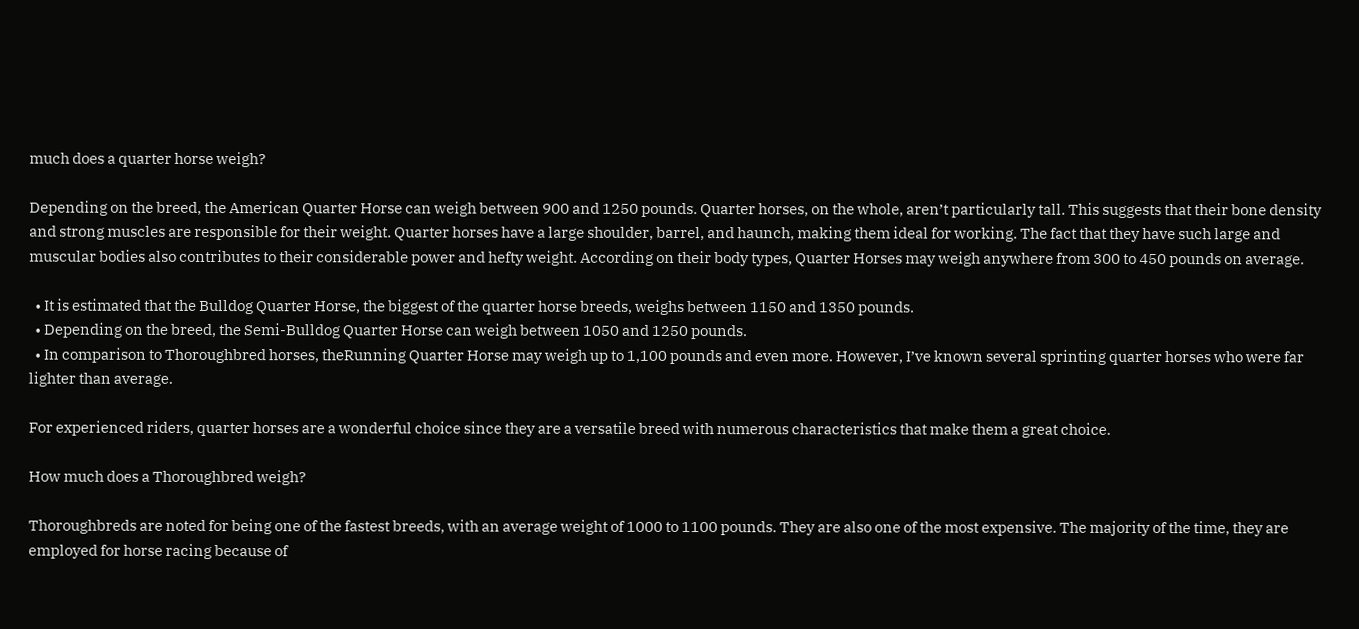much does a quarter horse weigh?

Depending on the breed, the American Quarter Horse can weigh between 900 and 1250 pounds. Quarter horses, on the whole, aren’t particularly tall. This suggests that their bone density and strong muscles are responsible for their weight. Quarter horses have a large shoulder, barrel, and haunch, making them ideal for working. The fact that they have such large and muscular bodies also contributes to their considerable power and hefty weight. According on their body types, Quarter Horses may weigh anywhere from 300 to 450 pounds on average.

  • It is estimated that the Bulldog Quarter Horse, the biggest of the quarter horse breeds, weighs between 1150 and 1350 pounds.
  • Depending on the breed, the Semi-Bulldog Quarter Horse can weigh between 1050 and 1250 pounds.
  • In comparison to Thoroughbred horses, theRunning Quarter Horse may weigh up to 1,100 pounds and even more. However, I’ve known several sprinting quarter horses who were far lighter than average.

For experienced riders, quarter horses are a wonderful choice since they are a versatile breed with numerous characteristics that make them a great choice.

How much does a Thoroughbred weigh?

Thoroughbreds are noted for being one of the fastest breeds, with an average weight of 1000 to 1100 pounds. They are also one of the most expensive. The majority of the time, they are employed for horse racing because of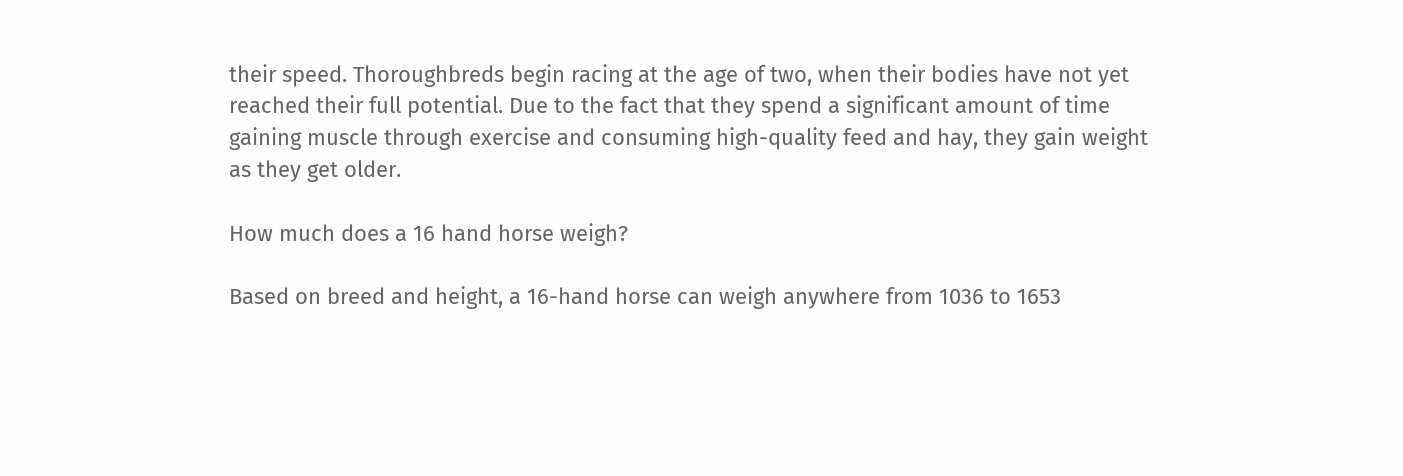their speed. Thoroughbreds begin racing at the age of two, when their bodies have not yet reached their full potential. Due to the fact that they spend a significant amount of time gaining muscle through exercise and consuming high-quality feed and hay, they gain weight as they get older.

How much does a 16 hand horse weigh?

Based on breed and height, a 16-hand horse can weigh anywhere from 1036 to 1653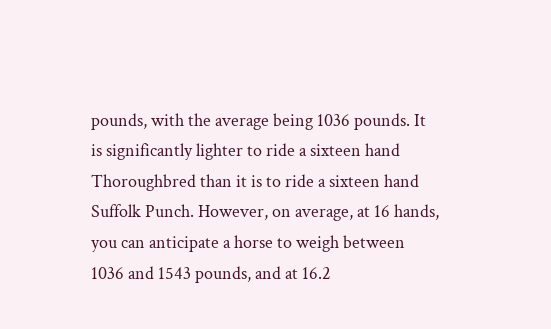pounds, with the average being 1036 pounds. It is significantly lighter to ride a sixteen hand Thoroughbred than it is to ride a sixteen hand Suffolk Punch. However, on average, at 16 hands, you can anticipate a horse to weigh between 1036 and 1543 pounds, and at 16.2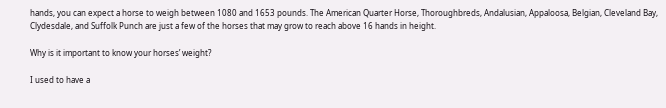hands, you can expect a horse to weigh between 1080 and 1653 pounds. The American Quarter Horse, Thoroughbreds, Andalusian, Appaloosa, Belgian, Cleveland Bay, Clydesdale, and Suffolk Punch are just a few of the horses that may grow to reach above 16 hands in height.

Why is it important to know your horses’ weight?

I used to have a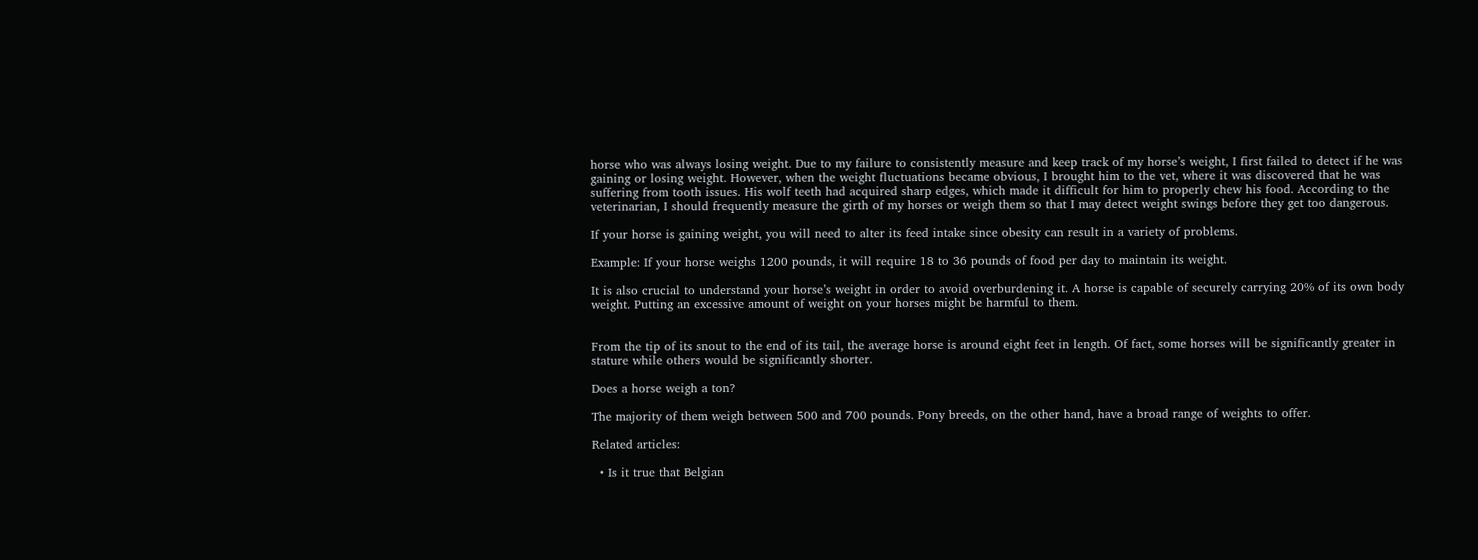horse who was always losing weight. Due to my failure to consistently measure and keep track of my horse’s weight, I first failed to detect if he was gaining or losing weight. However, when the weight fluctuations became obvious, I brought him to the vet, where it was discovered that he was suffering from tooth issues. His wolf teeth had acquired sharp edges, which made it difficult for him to properly chew his food. According to the veterinarian, I should frequently measure the girth of my horses or weigh them so that I may detect weight swings before they get too dangerous.

If your horse is gaining weight, you will need to alter its feed intake since obesity can result in a variety of problems.

Example: If your horse weighs 1200 pounds, it will require 18 to 36 pounds of food per day to maintain its weight.

It is also crucial to understand your horse’s weight in order to avoid overburdening it. A horse is capable of securely carrying 20% of its own body weight. Putting an excessive amount of weight on your horses might be harmful to them.


From the tip of its snout to the end of its tail, the average horse is around eight feet in length. Of fact, some horses will be significantly greater in stature while others would be significantly shorter.

Does a horse weigh a ton?

The majority of them weigh between 500 and 700 pounds. Pony breeds, on the other hand, have a broad range of weights to offer.

Related articles:

  • Is it true that Belgian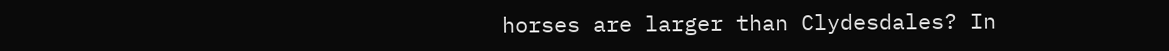horses are larger than Clydesdales? In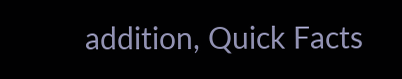addition, Quick Facts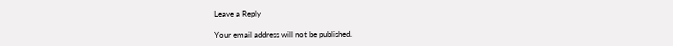Leave a Reply

Your email address will not be published.